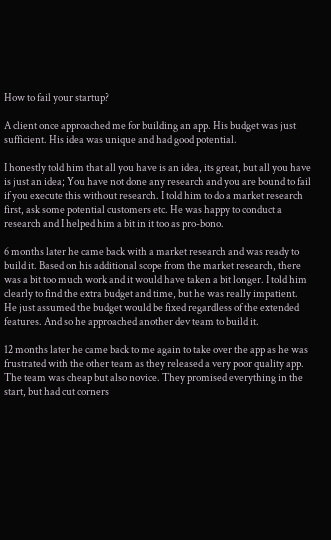How to fail your startup?

A client once approached me for building an app. His budget was just sufficient. His idea was unique and had good potential.

I honestly told him that all you have is an idea, its great, but all you have is just an idea; You have not done any research and you are bound to fail if you execute this without research. I told him to do a market research first, ask some potential customers etc. He was happy to conduct a research and I helped him a bit in it too as pro-bono.

6 months later he came back with a market research and was ready to build it. Based on his additional scope from the market research, there was a bit too much work and it would have taken a bit longer. I told him clearly to find the extra budget and time, but he was really impatient. He just assumed the budget would be fixed regardless of the extended features. And so he approached another dev team to build it.

12 months later he came back to me again to take over the app as he was frustrated with the other team as they released a very poor quality app. The team was cheap but also novice. They promised everything in the start, but had cut corners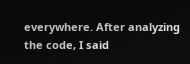everywhere. After analyzing the code, I said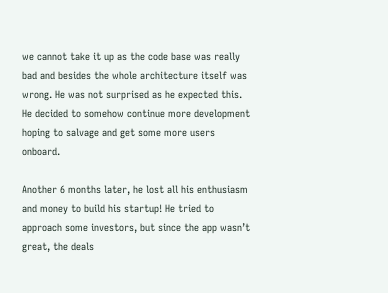we cannot take it up as the code base was really bad and besides the whole architecture itself was wrong. He was not surprised as he expected this. He decided to somehow continue more development hoping to salvage and get some more users onboard.

Another 6 months later, he lost all his enthusiasm and money to build his startup! He tried to approach some investors, but since the app wasn’t great, the deals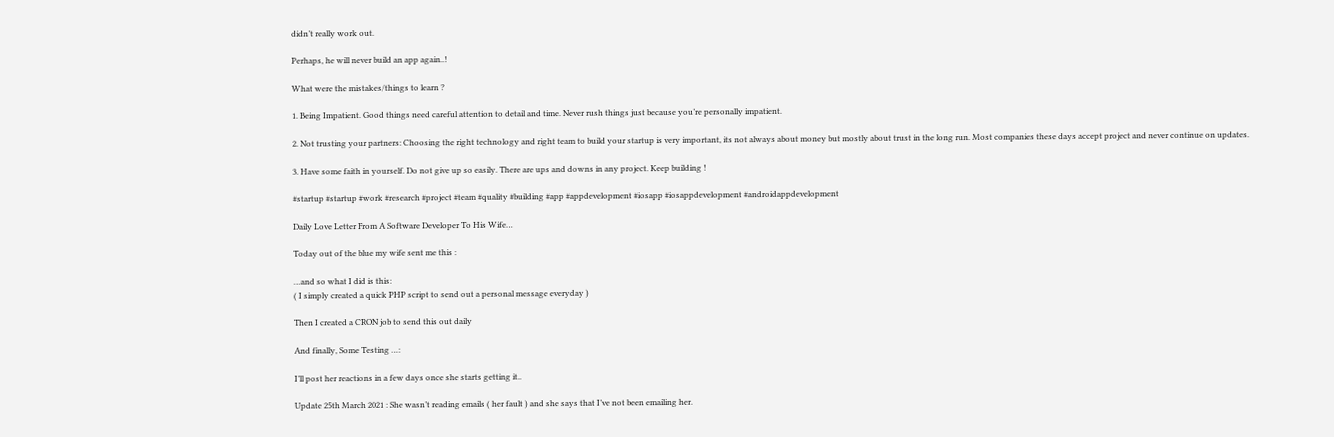didn’t really work out.

Perhaps, he will never build an app again..!

What were the mistakes/things to learn ?

1. Being Impatient. Good things need careful attention to detail and time. Never rush things just because you’re personally impatient.

2. Not trusting your partners: Choosing the right technology and right team to build your startup is very important, its not always about money but mostly about trust in the long run. Most companies these days accept project and never continue on updates.

3. Have some faith in yourself. Do not give up so easily. There are ups and downs in any project. Keep building !

#startup #startup #work #research #project #team #quality #building #app #appdevelopment #iosapp #iosappdevelopment #androidappdevelopment

Daily Love Letter From A Software Developer To His Wife…

Today out of the blue my wife sent me this :

…and so what I did is this:
( I simply created a quick PHP script to send out a personal message everyday )

Then I created a CRON job to send this out daily

And finally, Some Testing …:

I’ll post her reactions in a few days once she starts getting it..

Update 25th March 2021 : She wasn’t reading emails ( her fault ) and she says that I’ve not been emailing her.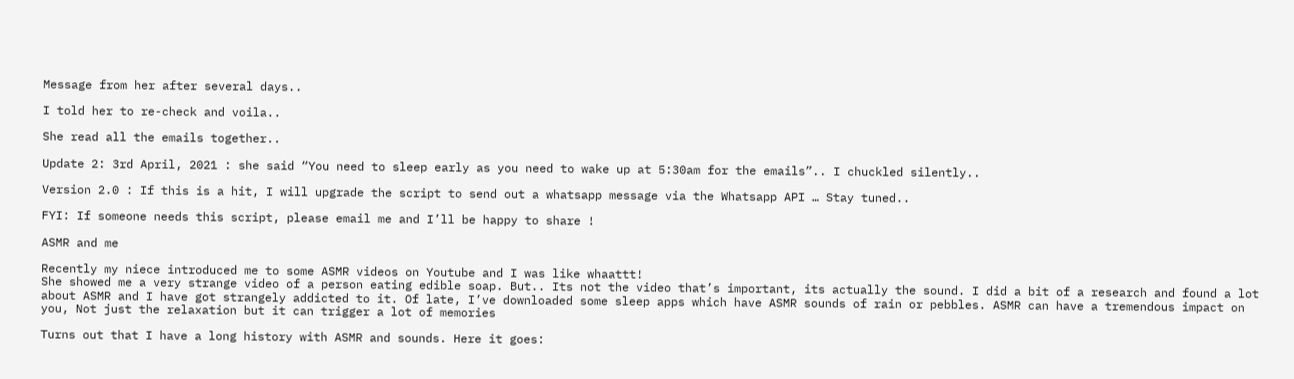Message from her after several days..

I told her to re-check and voila..

She read all the emails together..

Update 2: 3rd April, 2021 : she said “You need to sleep early as you need to wake up at 5:30am for the emails”.. I chuckled silently..

Version 2.0 : If this is a hit, I will upgrade the script to send out a whatsapp message via the Whatsapp API … Stay tuned..

FYI: If someone needs this script, please email me and I’ll be happy to share !

ASMR and me

Recently my niece introduced me to some ASMR videos on Youtube and I was like whaattt!
She showed me a very strange video of a person eating edible soap. But.. Its not the video that’s important, its actually the sound. I did a bit of a research and found a lot about ASMR and I have got strangely addicted to it. Of late, I’ve downloaded some sleep apps which have ASMR sounds of rain or pebbles. ASMR can have a tremendous impact on you, Not just the relaxation but it can trigger a lot of memories

Turns out that I have a long history with ASMR and sounds. Here it goes: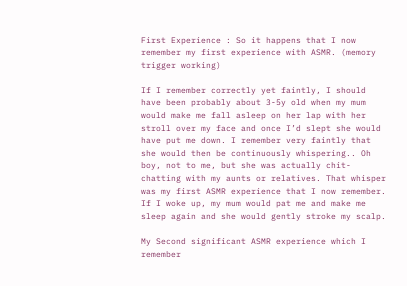First Experience : So it happens that I now remember my first experience with ASMR. (memory trigger working)

If I remember correctly yet faintly, I should have been probably about 3-5y old when my mum would make me fall asleep on her lap with her stroll over my face and once I’d slept she would have put me down. I remember very faintly that she would then be continuously whispering.. Oh boy, not to me, but she was actually chit-chatting with my aunts or relatives. That whisper was my first ASMR experience that I now remember. If I woke up, my mum would pat me and make me sleep again and she would gently stroke my scalp.

My Second significant ASMR experience which I remember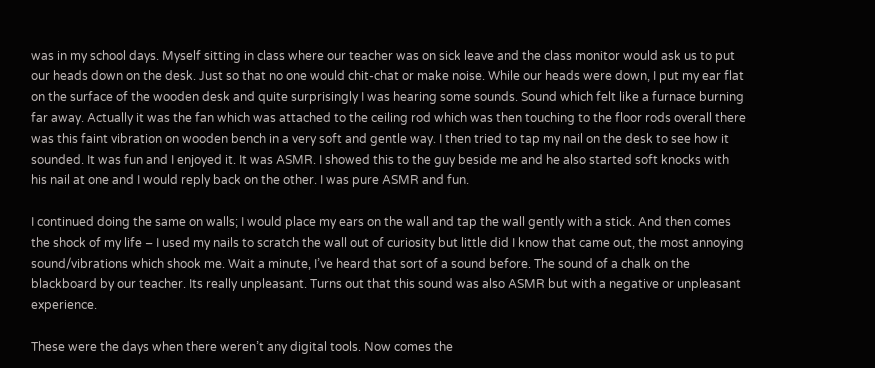was in my school days. Myself sitting in class where our teacher was on sick leave and the class monitor would ask us to put our heads down on the desk. Just so that no one would chit-chat or make noise. While our heads were down, I put my ear flat on the surface of the wooden desk and quite surprisingly I was hearing some sounds. Sound which felt like a furnace burning far away. Actually it was the fan which was attached to the ceiling rod which was then touching to the floor rods overall there was this faint vibration on wooden bench in a very soft and gentle way. I then tried to tap my nail on the desk to see how it sounded. It was fun and I enjoyed it. It was ASMR. I showed this to the guy beside me and he also started soft knocks with his nail at one and I would reply back on the other. I was pure ASMR and fun.

I continued doing the same on walls; I would place my ears on the wall and tap the wall gently with a stick. And then comes the shock of my life – I used my nails to scratch the wall out of curiosity but little did I know that came out, the most annoying sound/vibrations which shook me. Wait a minute, I’ve heard that sort of a sound before. The sound of a chalk on the blackboard by our teacher. Its really unpleasant. Turns out that this sound was also ASMR but with a negative or unpleasant experience.

These were the days when there weren’t any digital tools. Now comes the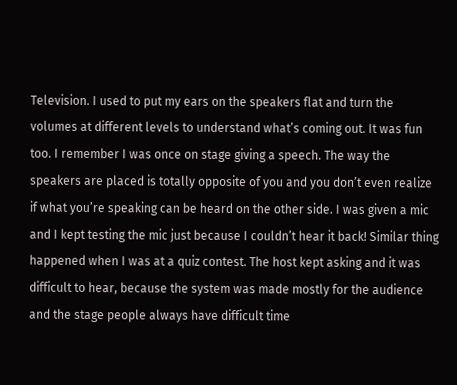Television. I used to put my ears on the speakers flat and turn the volumes at different levels to understand what’s coming out. It was fun too. I remember I was once on stage giving a speech. The way the speakers are placed is totally opposite of you and you don’t even realize if what you’re speaking can be heard on the other side. I was given a mic and I kept testing the mic just because I couldn’t hear it back! Similar thing happened when I was at a quiz contest. The host kept asking and it was difficult to hear, because the system was made mostly for the audience and the stage people always have difficult time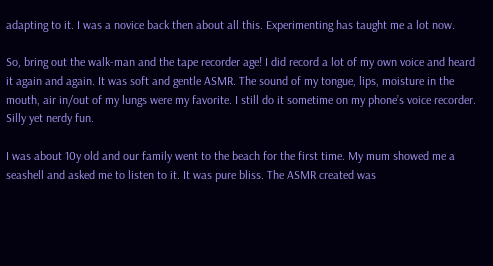adapting to it. I was a novice back then about all this. Experimenting has taught me a lot now.

So, bring out the walk-man and the tape recorder age! I did record a lot of my own voice and heard it again and again. It was soft and gentle ASMR. The sound of my tongue, lips, moisture in the mouth, air in/out of my lungs were my favorite. I still do it sometime on my phone’s voice recorder. Silly yet nerdy fun.

I was about 10y old and our family went to the beach for the first time. My mum showed me a seashell and asked me to listen to it. It was pure bliss. The ASMR created was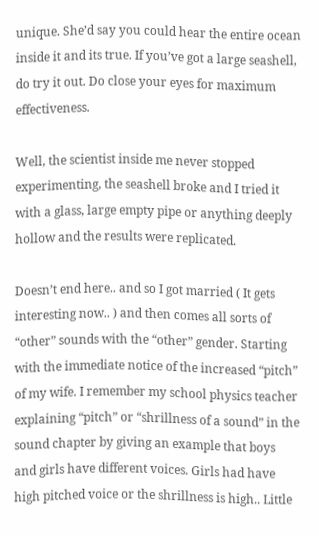unique. She’d say you could hear the entire ocean inside it and its true. If you’ve got a large seashell, do try it out. Do close your eyes for maximum effectiveness.

Well, the scientist inside me never stopped experimenting, the seashell broke and I tried it with a glass, large empty pipe or anything deeply hollow and the results were replicated.

Doesn’t end here.. and so I got married ( It gets interesting now.. ) and then comes all sorts of “other” sounds with the “other” gender. Starting with the immediate notice of the increased “pitch” of my wife. I remember my school physics teacher explaining “pitch” or “shrillness of a sound” in the sound chapter by giving an example that boys and girls have different voices. Girls had have high pitched voice or the shrillness is high.. Little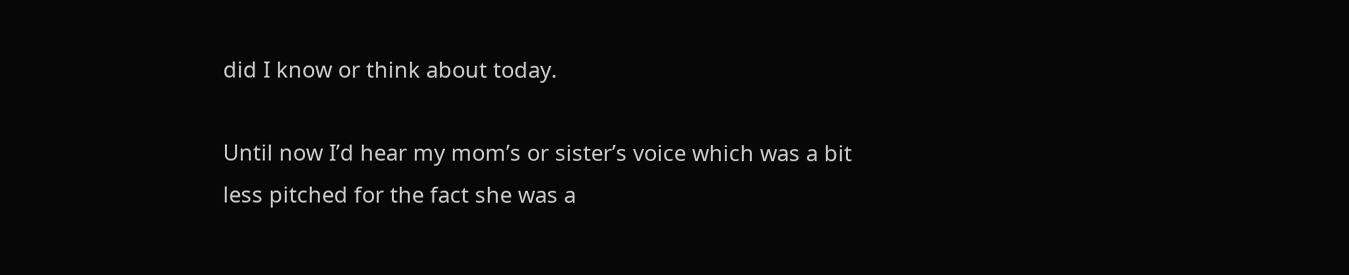did I know or think about today.

Until now I’d hear my mom’s or sister’s voice which was a bit less pitched for the fact she was a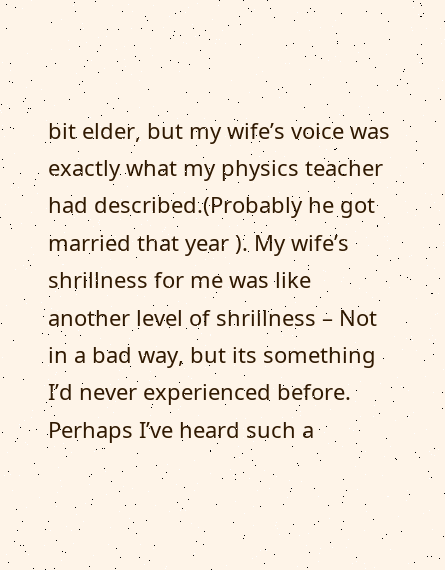bit elder, but my wife’s voice was exactly what my physics teacher had described.(Probably he got married that year ). My wife’s shrillness for me was like another level of shrillness – Not in a bad way, but its something I’d never experienced before. Perhaps I’ve heard such a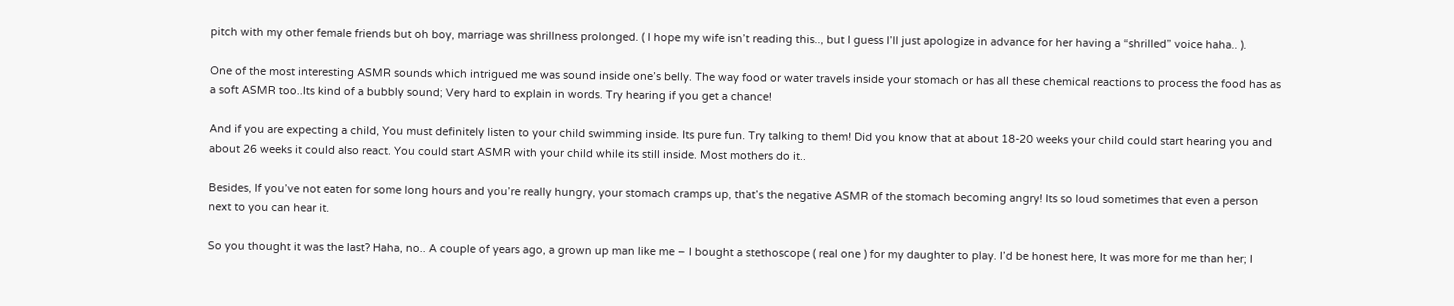pitch with my other female friends but oh boy, marriage was shrillness prolonged. ( I hope my wife isn’t reading this.., but I guess I’ll just apologize in advance for her having a “shrilled” voice haha.. ).

One of the most interesting ASMR sounds which intrigued me was sound inside one’s belly. The way food or water travels inside your stomach or has all these chemical reactions to process the food has as a soft ASMR too..Its kind of a bubbly sound; Very hard to explain in words. Try hearing if you get a chance!

And if you are expecting a child, You must definitely listen to your child swimming inside. Its pure fun. Try talking to them! Did you know that at about 18-20 weeks your child could start hearing you and about 26 weeks it could also react. You could start ASMR with your child while its still inside. Most mothers do it..

Besides, If you’ve not eaten for some long hours and you’re really hungry, your stomach cramps up, that’s the negative ASMR of the stomach becoming angry! Its so loud sometimes that even a person next to you can hear it.

So you thought it was the last? Haha, no.. A couple of years ago, a grown up man like me – I bought a stethoscope ( real one ) for my daughter to play. I’d be honest here, It was more for me than her; I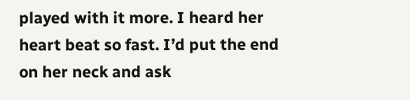played with it more. I heard her heart beat so fast. I’d put the end on her neck and ask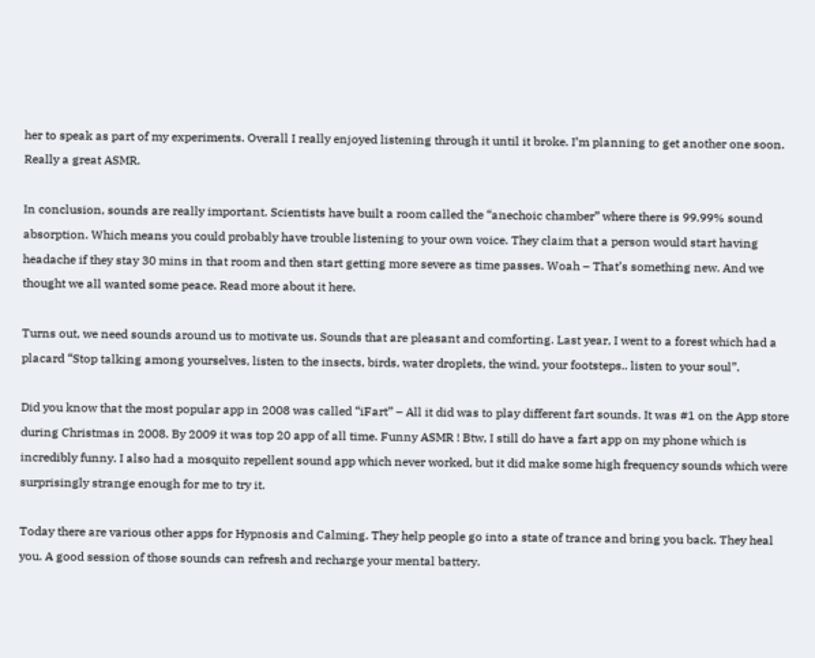her to speak as part of my experiments. Overall I really enjoyed listening through it until it broke. I’m planning to get another one soon. Really a great ASMR.

In conclusion, sounds are really important. Scientists have built a room called the “anechoic chamber” where there is 99.99% sound absorption. Which means you could probably have trouble listening to your own voice. They claim that a person would start having headache if they stay 30 mins in that room and then start getting more severe as time passes. Woah – That’s something new. And we thought we all wanted some peace. Read more about it here.

Turns out, we need sounds around us to motivate us. Sounds that are pleasant and comforting. Last year, I went to a forest which had a placard “Stop talking among yourselves, listen to the insects, birds, water droplets, the wind, your footsteps.. listen to your soul”.

Did you know that the most popular app in 2008 was called “iFart” – All it did was to play different fart sounds. It was #1 on the App store during Christmas in 2008. By 2009 it was top 20 app of all time. Funny ASMR ! Btw, I still do have a fart app on my phone which is incredibly funny. I also had a mosquito repellent sound app which never worked, but it did make some high frequency sounds which were surprisingly strange enough for me to try it.

Today there are various other apps for Hypnosis and Calming. They help people go into a state of trance and bring you back. They heal you. A good session of those sounds can refresh and recharge your mental battery.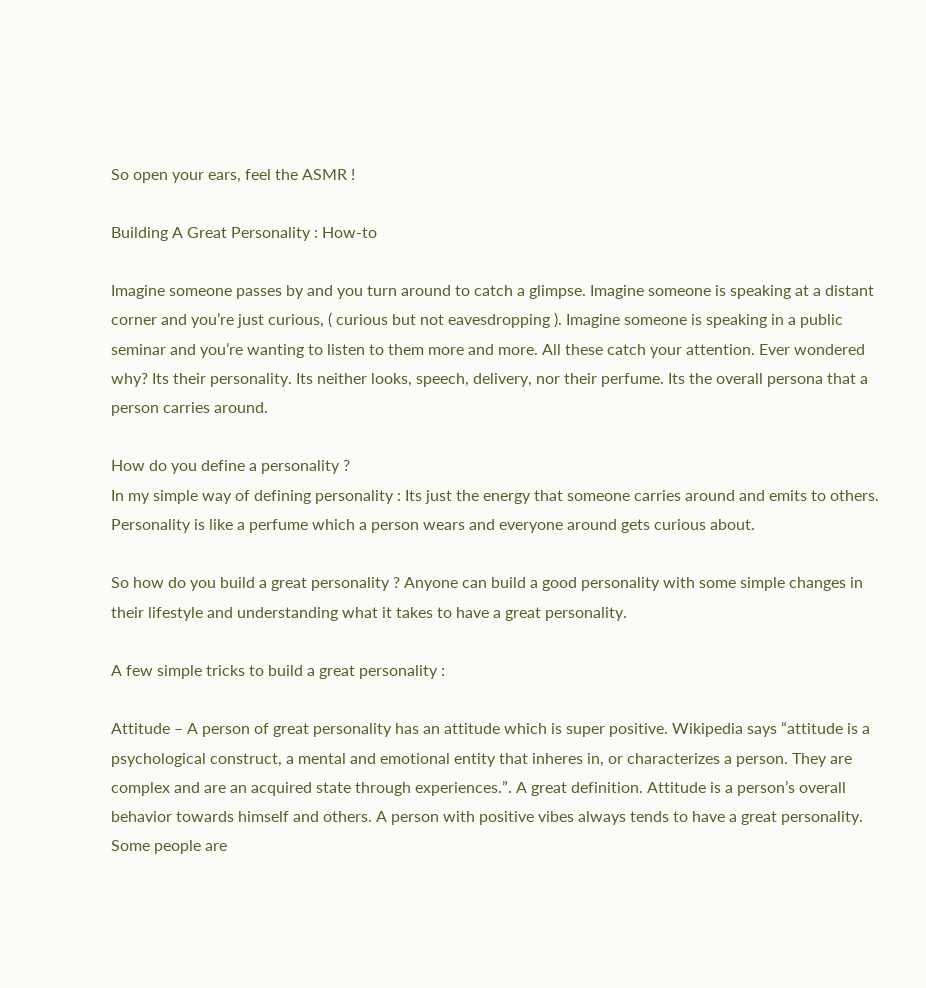So open your ears, feel the ASMR !

Building A Great Personality : How-to

Imagine someone passes by and you turn around to catch a glimpse. Imagine someone is speaking at a distant corner and you’re just curious, ( curious but not eavesdropping ). Imagine someone is speaking in a public seminar and you’re wanting to listen to them more and more. All these catch your attention. Ever wondered why? Its their personality. Its neither looks, speech, delivery, nor their perfume. Its the overall persona that a person carries around.

How do you define a personality ?
In my simple way of defining personality : Its just the energy that someone carries around and emits to others. Personality is like a perfume which a person wears and everyone around gets curious about.

So how do you build a great personality ? Anyone can build a good personality with some simple changes in their lifestyle and understanding what it takes to have a great personality.

A few simple tricks to build a great personality :

Attitude – A person of great personality has an attitude which is super positive. Wikipedia says “attitude is a psychological construct, a mental and emotional entity that inheres in, or characterizes a person. They are complex and are an acquired state through experiences.”. A great definition. Attitude is a person’s overall behavior towards himself and others. A person with positive vibes always tends to have a great personality. Some people are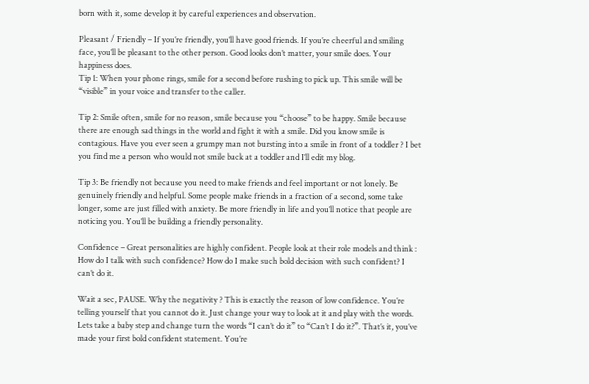born with it, some develop it by careful experiences and observation.

Pleasant / Friendly – If you’re friendly, you’ll have good friends. If you’re cheerful and smiling face, you’ll be pleasant to the other person. Good looks don’t matter, your smile does. Your happiness does.
Tip 1: When your phone rings, smile for a second before rushing to pick up. This smile will be “visible” in your voice and transfer to the caller.

Tip 2: Smile often, smile for no reason, smile because you “choose” to be happy. Smile because there are enough sad things in the world and fight it with a smile. Did you know smile is contagious. Have you ever seen a grumpy man not bursting into a smile in front of a toddler ? I bet you find me a person who would not smile back at a toddler and I’ll edit my blog.

Tip 3: Be friendly not because you need to make friends and feel important or not lonely. Be genuinely friendly and helpful. Some people make friends in a fraction of a second, some take longer, some are just filled with anxiety. Be more friendly in life and you’ll notice that people are noticing you. You’ll be building a friendly personality.

Confidence – Great personalities are highly confident. People look at their role models and think : How do I talk with such confidence? How do I make such bold decision with such confident? I can’t do it.

Wait a sec, PAUSE. Why the negativity ? This is exactly the reason of low confidence. You’re telling yourself that you cannot do it. Just change your way to look at it and play with the words. Lets take a baby step and change turn the words “I can’t do it” to “Can’t I do it?”. That’s it, you’ve made your first bold confident statement. You’re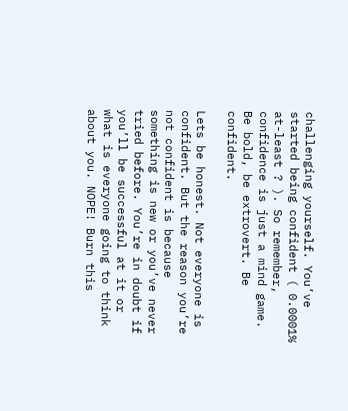challenging yourself. You’ve started being confident ( 0.0001% at-least ? ). So remember, confidence is just a mind game. Be bold, be extrovert. Be confident.

Lets be honest. Not everyone is confident. But the reason you’re not confident is because something is new or you’ve never tried before. You’re in doubt if you’ll be successful at it or what is everyone going to think about you. NOPE! Burn this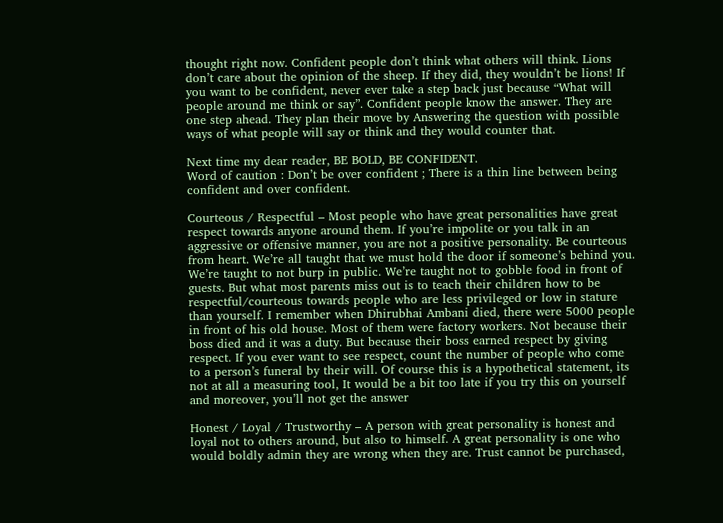thought right now. Confident people don’t think what others will think. Lions don’t care about the opinion of the sheep. If they did, they wouldn’t be lions! If you want to be confident, never ever take a step back just because “What will people around me think or say”. Confident people know the answer. They are one step ahead. They plan their move by Answering the question with possible ways of what people will say or think and they would counter that.

Next time my dear reader, BE BOLD, BE CONFIDENT.
Word of caution : Don’t be over confident ; There is a thin line between being confident and over confident.

Courteous / Respectful – Most people who have great personalities have great respect towards anyone around them. If you’re impolite or you talk in an aggressive or offensive manner, you are not a positive personality. Be courteous from heart. We’re all taught that we must hold the door if someone’s behind you. We’re taught to not burp in public. We’re taught not to gobble food in front of guests. But what most parents miss out is to teach their children how to be respectful/courteous towards people who are less privileged or low in stature than yourself. I remember when Dhirubhai Ambani died, there were 5000 people in front of his old house. Most of them were factory workers. Not because their boss died and it was a duty. But because their boss earned respect by giving respect. If you ever want to see respect, count the number of people who come to a person’s funeral by their will. Of course this is a hypothetical statement, its not at all a measuring tool, It would be a bit too late if you try this on yourself and moreover, you’ll not get the answer

Honest / Loyal / Trustworthy – A person with great personality is honest and loyal not to others around, but also to himself. A great personality is one who would boldly admin they are wrong when they are. Trust cannot be purchased,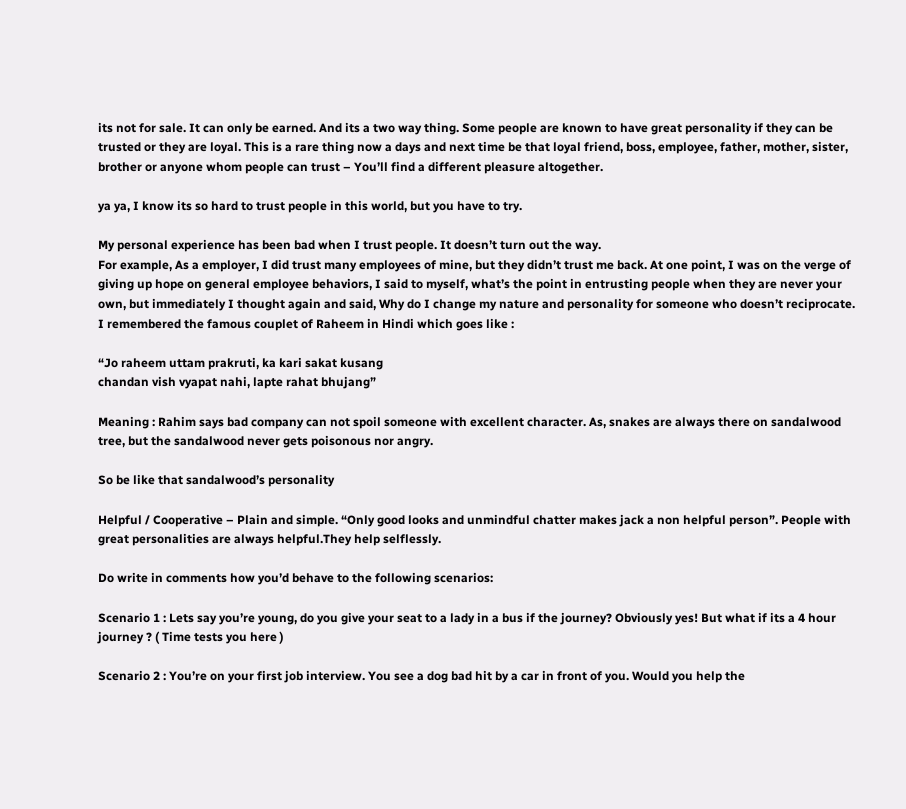its not for sale. It can only be earned. And its a two way thing. Some people are known to have great personality if they can be trusted or they are loyal. This is a rare thing now a days and next time be that loyal friend, boss, employee, father, mother, sister, brother or anyone whom people can trust – You’ll find a different pleasure altogether.

ya ya, I know its so hard to trust people in this world, but you have to try.

My personal experience has been bad when I trust people. It doesn’t turn out the way.
For example, As a employer, I did trust many employees of mine, but they didn’t trust me back. At one point, I was on the verge of giving up hope on general employee behaviors, I said to myself, what’s the point in entrusting people when they are never your own, but immediately I thought again and said, Why do I change my nature and personality for someone who doesn’t reciprocate. I remembered the famous couplet of Raheem in Hindi which goes like :

“Jo raheem uttam prakruti, ka kari sakat kusang
chandan vish vyapat nahi, lapte rahat bhujang”

Meaning : Rahim says bad company can not spoil someone with excellent character. As, snakes are always there on sandalwood tree, but the sandalwood never gets poisonous nor angry.

So be like that sandalwood’s personality

Helpful / Cooperative – Plain and simple. “Only good looks and unmindful chatter makes jack a non helpful person”. People with great personalities are always helpful.They help selflessly.

Do write in comments how you’d behave to the following scenarios:

Scenario 1 : Lets say you’re young, do you give your seat to a lady in a bus if the journey? Obviously yes! But what if its a 4 hour journey ? ( Time tests you here )

Scenario 2 : You’re on your first job interview. You see a dog bad hit by a car in front of you. Would you help the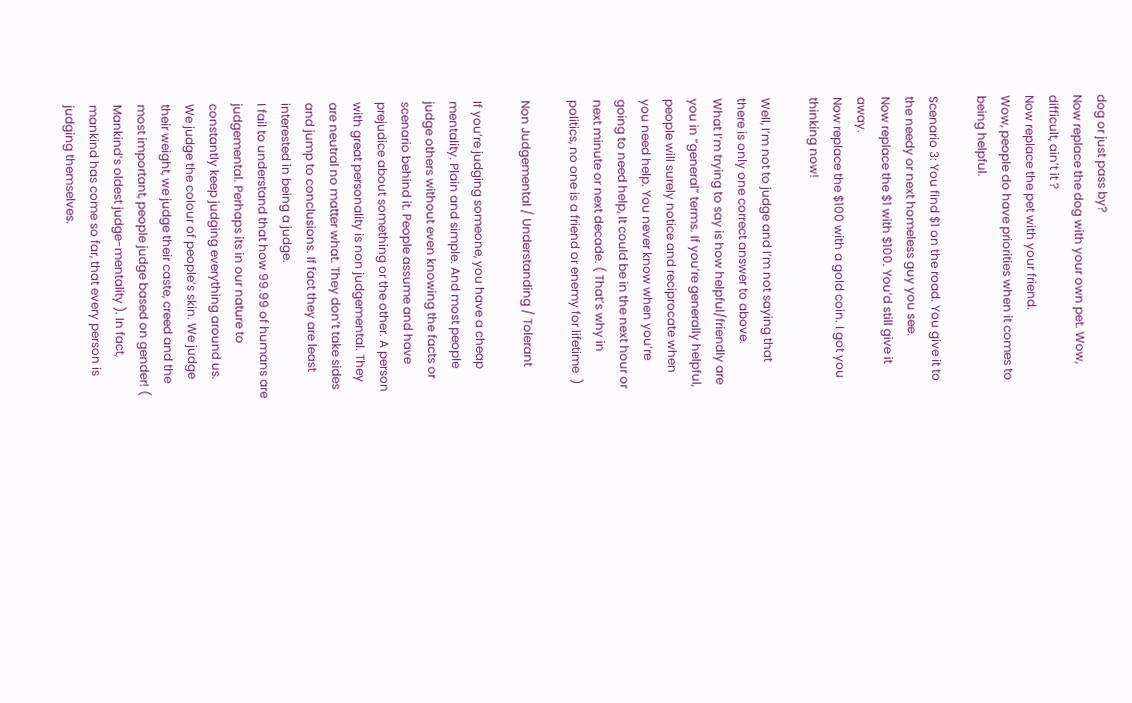dog or just pass by?
Now replace the dog with your own pet. Wow, difficult, ain’t it ?
Now replace the pet with your friend.
Wow, people do have priorities when it comes to being helpful.

Scenario 3: You find $1 on the road. You give it to the needy or next homeless guy you see.
Now replace the $1 with $100. You’d still give it away.
Now replace the $100 with a gold coin. I got you thinking now!

Well, I’m not to judge and I’m not saying that there is only one correct answer to above.
What I’m trying to say is how helpful/friendly are you in “general” terms. If you’re generally helpful, people will surely notice and reciprocate when you need help. You never know when you’re going to need help, It could be in the next hour or next minute or next decade. ( That’s why in politics, no one is a friend or enemy for lifetime  )

Non Judgemental / Understanding / Tolerant

If you’re judging someone, you have a cheap mentality. Plain and simple. And most people judge others without even knowing the facts or scenario behind it. People assume and have prejudice about something or the other. A person with great personality is non judgemental. They are neutral no matter what. They don’t take sides and jump to conclusions. If fact they are least interested in being a judge.
I fail to understand that how 99.99 of humans are judgemental. Perhaps its in our nature to constantly keep judging everything around us. We judge the colour of people’s skin. We judge their weight, we judge their caste, creed and the most important, people judge based on gender! ( Mankind’s oldest judge-mentality ). In fact, mankind has come so far, that every person is judging themselves.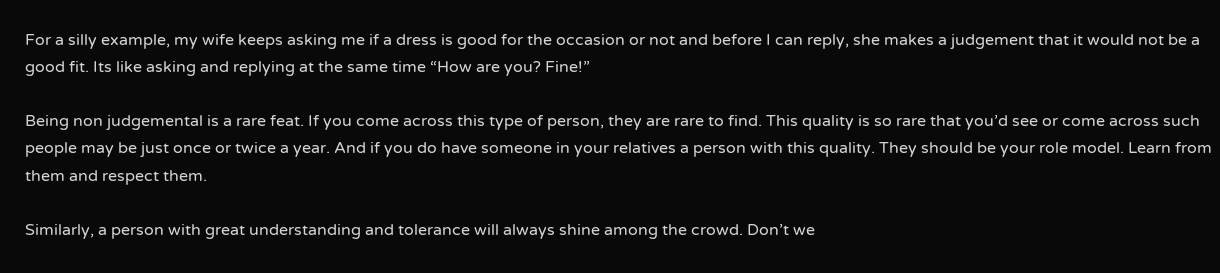For a silly example, my wife keeps asking me if a dress is good for the occasion or not and before I can reply, she makes a judgement that it would not be a good fit. Its like asking and replying at the same time “How are you? Fine!”

Being non judgemental is a rare feat. If you come across this type of person, they are rare to find. This quality is so rare that you’d see or come across such people may be just once or twice a year. And if you do have someone in your relatives a person with this quality. They should be your role model. Learn from them and respect them.

Similarly, a person with great understanding and tolerance will always shine among the crowd. Don’t we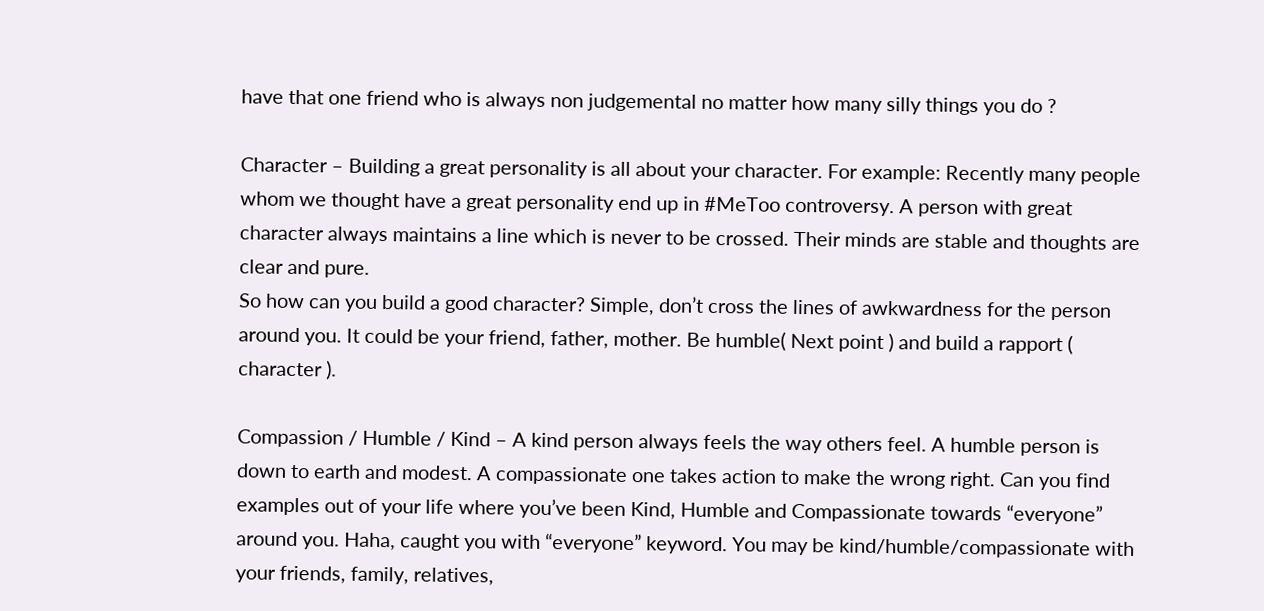have that one friend who is always non judgemental no matter how many silly things you do ?

Character – Building a great personality is all about your character. For example: Recently many people whom we thought have a great personality end up in #MeToo controversy. A person with great character always maintains a line which is never to be crossed. Their minds are stable and thoughts are clear and pure.
So how can you build a good character? Simple, don’t cross the lines of awkwardness for the person around you. It could be your friend, father, mother. Be humble( Next point ) and build a rapport ( character ).

Compassion / Humble / Kind – A kind person always feels the way others feel. A humble person is down to earth and modest. A compassionate one takes action to make the wrong right. Can you find examples out of your life where you’ve been Kind, Humble and Compassionate towards “everyone” around you. Haha, caught you with “everyone” keyword. You may be kind/humble/compassionate with your friends, family, relatives,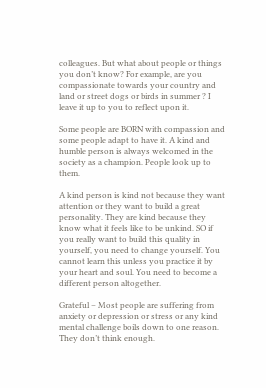colleagues. But what about people or things you don’t know? For example, are you compassionate towards your country and land or street dogs or birds in summer ? I leave it up to you to reflect upon it.

Some people are BORN with compassion and some people adapt to have it. A kind and humble person is always welcomed in the society as a champion. People look up to them.

A kind person is kind not because they want attention or they want to build a great personality. They are kind because they know what it feels like to be unkind. SO if you really want to build this quality in yourself, you need to change yourself. You cannot learn this unless you practice it by your heart and soul. You need to become a different person altogether.

Grateful – Most people are suffering from anxiety or depression or stress or any kind mental challenge boils down to one reason. They don’t think enough.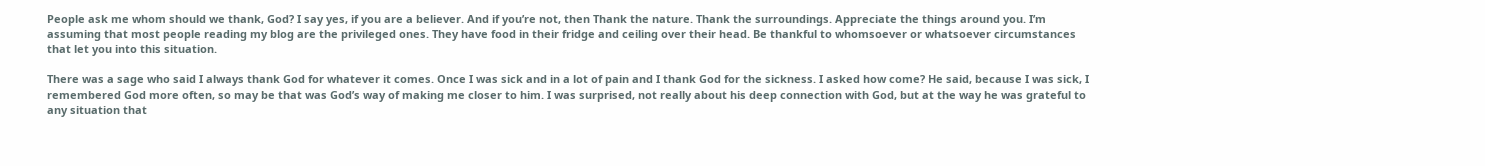People ask me whom should we thank, God? I say yes, if you are a believer. And if you’re not, then Thank the nature. Thank the surroundings. Appreciate the things around you. I’m assuming that most people reading my blog are the privileged ones. They have food in their fridge and ceiling over their head. Be thankful to whomsoever or whatsoever circumstances that let you into this situation.

There was a sage who said I always thank God for whatever it comes. Once I was sick and in a lot of pain and I thank God for the sickness. I asked how come? He said, because I was sick, I remembered God more often, so may be that was God’s way of making me closer to him. I was surprised, not really about his deep connection with God, but at the way he was grateful to any situation that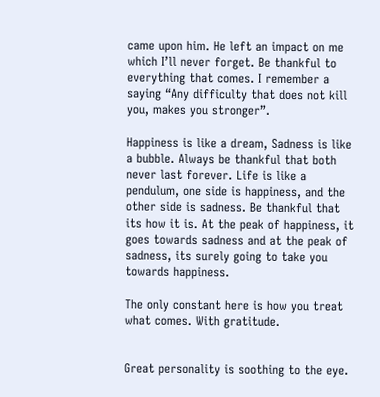came upon him. He left an impact on me which I’ll never forget. Be thankful to everything that comes. I remember a saying “Any difficulty that does not kill you, makes you stronger”.

Happiness is like a dream, Sadness is like a bubble. Always be thankful that both never last forever. Life is like a pendulum, one side is happiness, and the other side is sadness. Be thankful that its how it is. At the peak of happiness, it goes towards sadness and at the peak of sadness, its surely going to take you towards happiness.

The only constant here is how you treat what comes. With gratitude.


Great personality is soothing to the eye.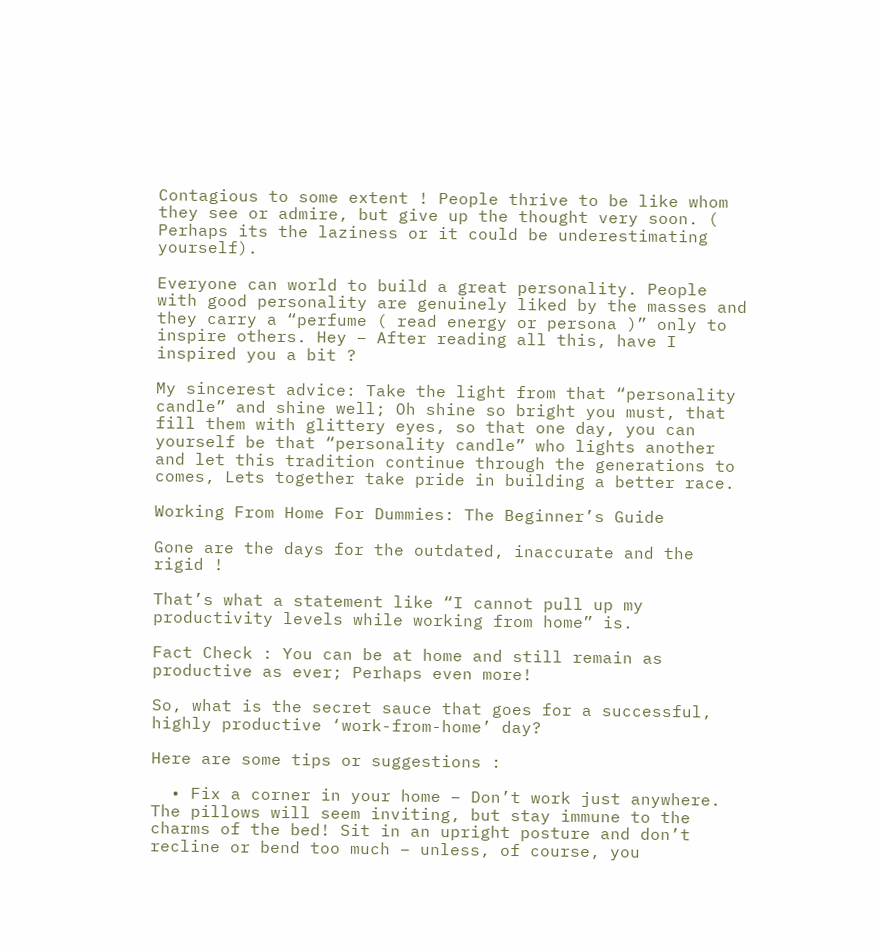Contagious to some extent ! People thrive to be like whom they see or admire, but give up the thought very soon. ( Perhaps its the laziness or it could be underestimating yourself).

Everyone can world to build a great personality. People with good personality are genuinely liked by the masses and they carry a “perfume ( read energy or persona )” only to inspire others. Hey – After reading all this, have I inspired you a bit ?

My sincerest advice: Take the light from that “personality candle” and shine well; Oh shine so bright you must, that fill them with glittery eyes, so that one day, you can yourself be that “personality candle” who lights another and let this tradition continue through the generations to comes, Lets together take pride in building a better race.

Working From Home For Dummies: The Beginner’s Guide

Gone are the days for the outdated, inaccurate and the rigid !

That’s what a statement like “I cannot pull up my productivity levels while working from home” is.

Fact Check : You can be at home and still remain as productive as ever; Perhaps even more!

So, what is the secret sauce that goes for a successful, highly productive ‘work-from-home’ day?

Here are some tips or suggestions :

  • Fix a corner in your home – Don’t work just anywhere. The pillows will seem inviting, but stay immune to the charms of the bed! Sit in an upright posture and don’t recline or bend too much – unless, of course, you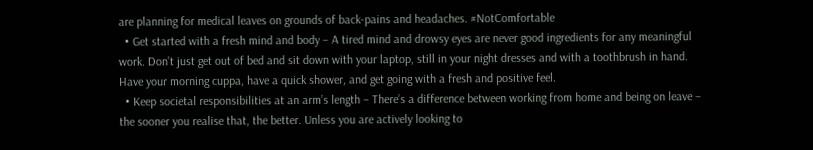are planning for medical leaves on grounds of back-pains and headaches. #NotComfortable
  • Get started with a fresh mind and body – A tired mind and drowsy eyes are never good ingredients for any meaningful work. Don’t just get out of bed and sit down with your laptop, still in your night dresses and with a toothbrush in hand. Have your morning cuppa, have a quick shower, and get going with a fresh and positive feel.
  • Keep societal responsibilities at an arm’s length – There’s a difference between working from home and being on leave – the sooner you realise that, the better. Unless you are actively looking to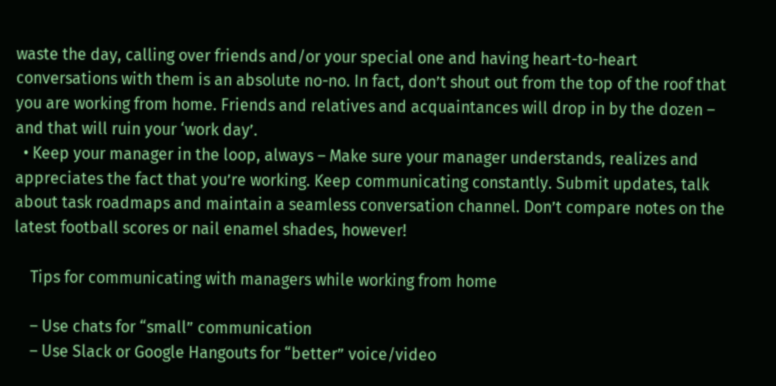waste the day, calling over friends and/or your special one and having heart-to-heart conversations with them is an absolute no-no. In fact, don’t shout out from the top of the roof that you are working from home. Friends and relatives and acquaintances will drop in by the dozen – and that will ruin your ‘work day’.
  • Keep your manager in the loop, always – Make sure your manager understands, realizes and appreciates the fact that you’re working. Keep communicating constantly. Submit updates, talk about task roadmaps and maintain a seamless conversation channel. Don’t compare notes on the latest football scores or nail enamel shades, however!

    Tips for communicating with managers while working from home

    – Use chats for “small” communication
    – Use Slack or Google Hangouts for “better” voice/video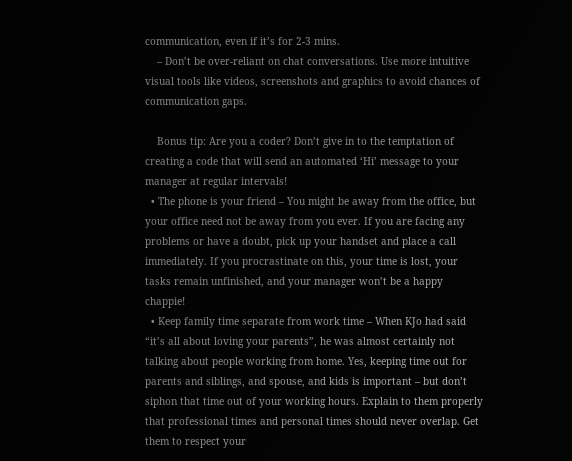communication, even if it’s for 2-3 mins.
    – Don’t be over-reliant on chat conversations. Use more intuitive visual tools like videos, screenshots and graphics to avoid chances of communication gaps.

    Bonus tip: Are you a coder? Don’t give in to the temptation of creating a code that will send an automated ‘Hi’ message to your manager at regular intervals!
  • The phone is your friend – You might be away from the office, but your office need not be away from you ever. If you are facing any problems or have a doubt, pick up your handset and place a call immediately. If you procrastinate on this, your time is lost, your tasks remain unfinished, and your manager won’t be a happy chappie!
  • Keep family time separate from work time – When KJo had said “it’s all about loving your parents”, he was almost certainly not talking about people working from home. Yes, keeping time out for parents and siblings, and spouse, and kids is important – but don’t siphon that time out of your working hours. Explain to them properly that professional times and personal times should never overlap. Get them to respect your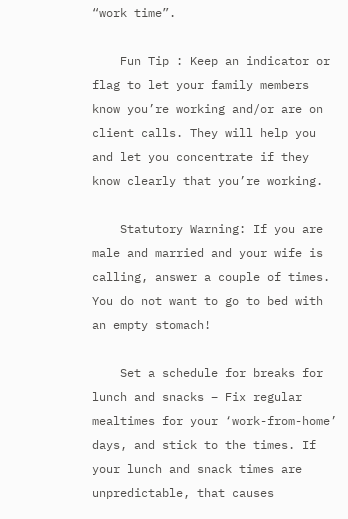“work time”.

    Fun Tip : Keep an indicator or flag to let your family members know you’re working and/or are on client calls. They will help you and let you concentrate if they know clearly that you’re working.

    Statutory Warning: If you are male and married and your wife is calling, answer a couple of times. You do not want to go to bed with an empty stomach!

    Set a schedule for breaks for lunch and snacks – Fix regular mealtimes for your ‘work-from-home’ days, and stick to the times. If your lunch and snack times are unpredictable, that causes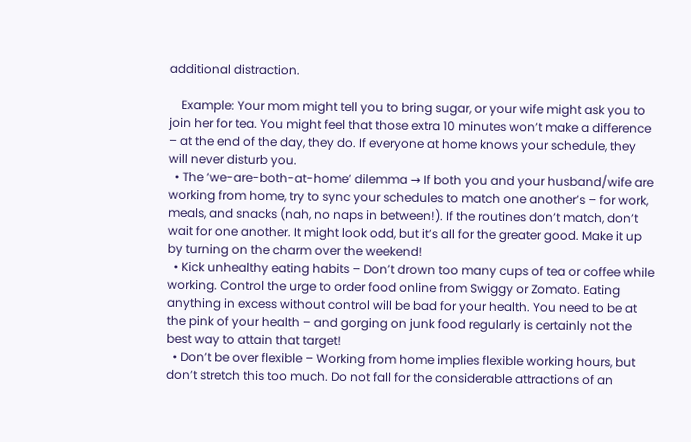additional distraction.

    Example: Your mom might tell you to bring sugar, or your wife might ask you to join her for tea. You might feel that those extra 10 minutes won’t make a difference – at the end of the day, they do. If everyone at home knows your schedule, they will never disturb you.
  • The ‘we-are-both-at-home’ dilemma → If both you and your husband/wife are working from home, try to sync your schedules to match one another’s – for work, meals, and snacks (nah, no naps in between!). If the routines don’t match, don’t wait for one another. It might look odd, but it’s all for the greater good. Make it up by turning on the charm over the weekend!
  • Kick unhealthy eating habits – Don’t drown too many cups of tea or coffee while working. Control the urge to order food online from Swiggy or Zomato. Eating anything in excess without control will be bad for your health. You need to be at the pink of your health – and gorging on junk food regularly is certainly not the best way to attain that target!
  • Don’t be over flexible – Working from home implies flexible working hours, but don’t stretch this too much. Do not fall for the considerable attractions of an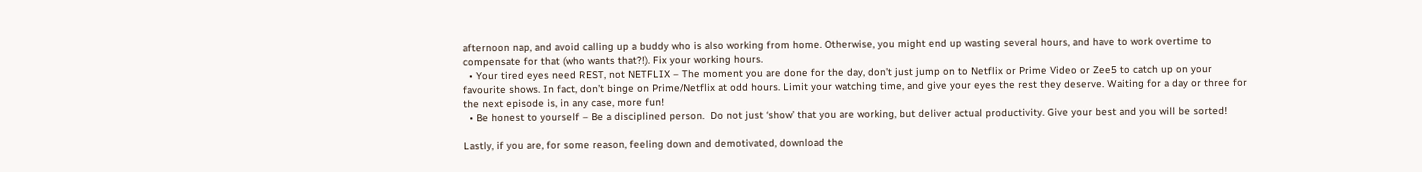afternoon nap, and avoid calling up a buddy who is also working from home. Otherwise, you might end up wasting several hours, and have to work overtime to compensate for that (who wants that?!). Fix your working hours.
  • Your tired eyes need REST, not NETFLIX – The moment you are done for the day, don’t just jump on to Netflix or Prime Video or Zee5 to catch up on your favourite shows. In fact, don’t binge on Prime/Netflix at odd hours. Limit your watching time, and give your eyes the rest they deserve. Waiting for a day or three for the next episode is, in any case, more fun!
  • Be honest to yourself – Be a disciplined person.  Do not just ‘show’ that you are working, but deliver actual productivity. Give your best and you will be sorted!

Lastly, if you are, for some reason, feeling down and demotivated, download the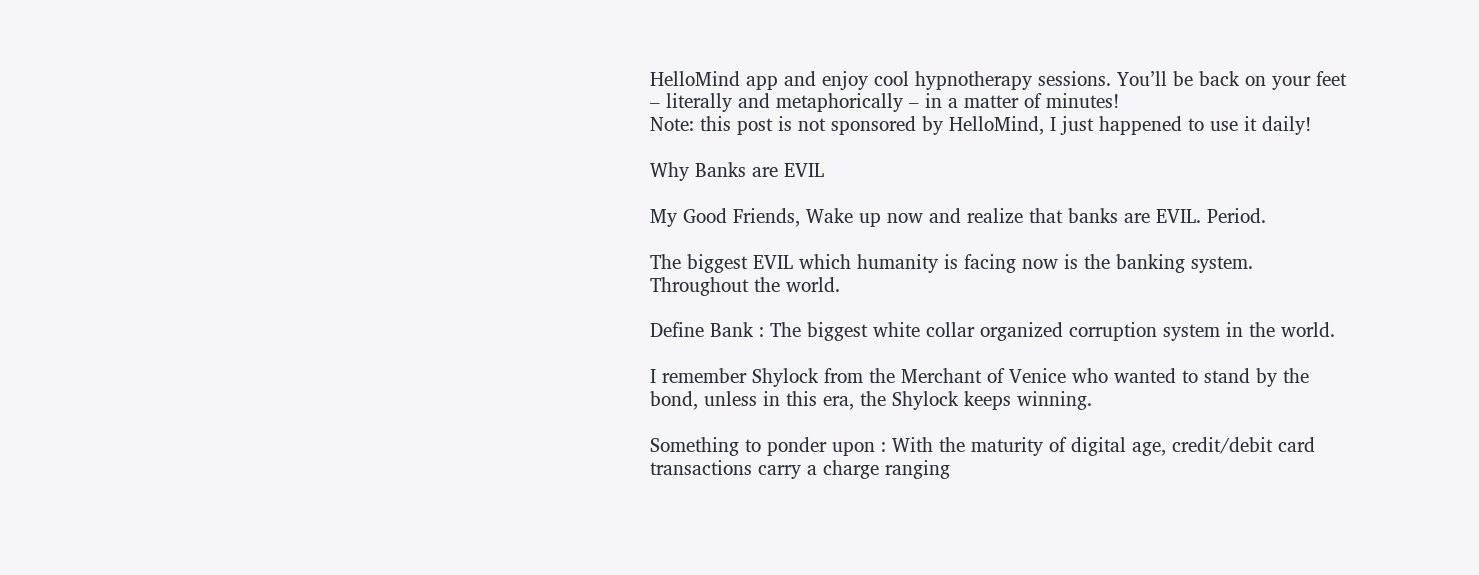HelloMind app and enjoy cool hypnotherapy sessions. You’ll be back on your feet – literally and metaphorically – in a matter of minutes!
Note: this post is not sponsored by HelloMind, I just happened to use it daily!

Why Banks are EVIL

My Good Friends, Wake up now and realize that banks are EVIL. Period.

The biggest EVIL which humanity is facing now is the banking system. Throughout the world.

Define Bank : The biggest white collar organized corruption system in the world.

I remember Shylock from the Merchant of Venice who wanted to stand by the bond, unless in this era, the Shylock keeps winning.

Something to ponder upon : With the maturity of digital age, credit/debit card transactions carry a charge ranging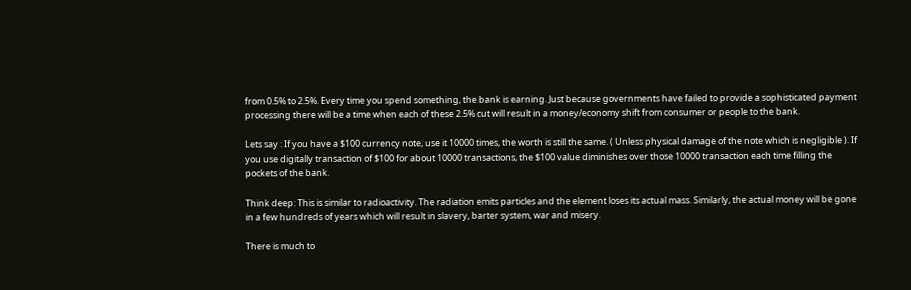from 0.5% to 2.5%. Every time you spend something, the bank is earning. Just because governments have failed to provide a sophisticated payment processing there will be a time when each of these 2.5% cut will result in a money/economy shift from consumer or people to the bank.

Lets say : If you have a $100 currency note, use it 10000 times, the worth is still the same. ( Unless physical damage of the note which is negligible ). If you use digitally transaction of $100 for about 10000 transactions, the $100 value diminishes over those 10000 transaction each time filling the pockets of the bank.

Think deep: This is similar to radioactivity. The radiation emits particles and the element loses its actual mass. Similarly, the actual money will be gone in a few hundreds of years which will result in slavery, barter system, war and misery.

There is much to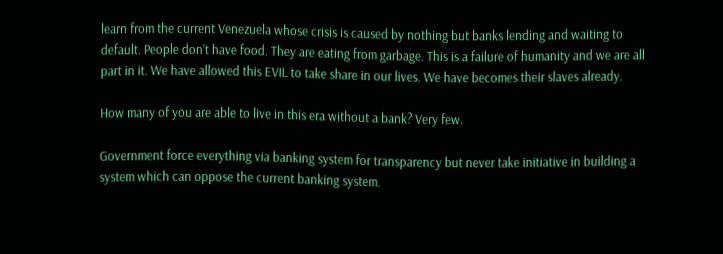learn from the current Venezuela whose crisis is caused by nothing but banks lending and waiting to default. People don’t have food. They are eating from garbage. This is a failure of humanity and we are all part in it. We have allowed this EVIL to take share in our lives. We have becomes their slaves already.

How many of you are able to live in this era without a bank? Very few.

Government force everything via banking system for transparency but never take initiative in building a system which can oppose the current banking system.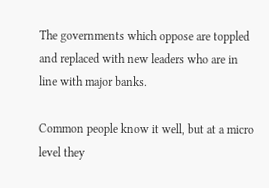The governments which oppose are toppled and replaced with new leaders who are in line with major banks.

Common people know it well, but at a micro level they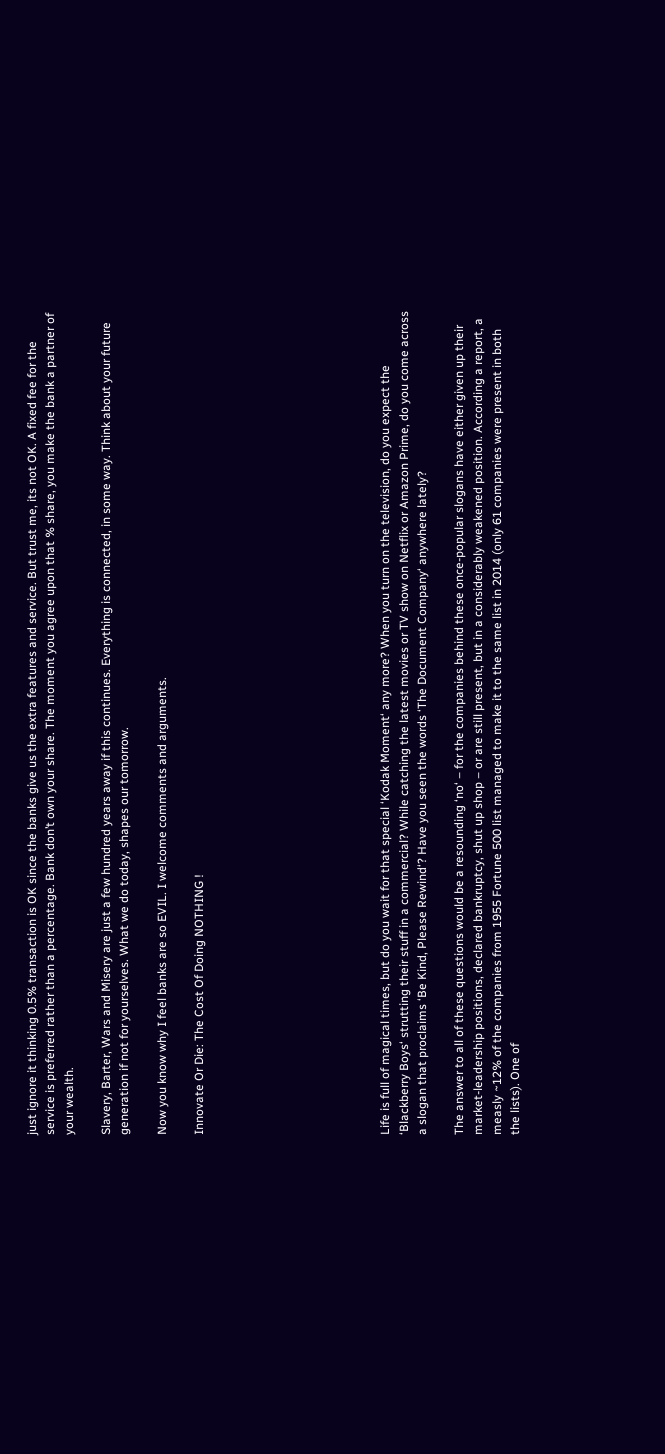just ignore it thinking 0.5% transaction is OK since the banks give us the extra features and service. But trust me, its not OK. A fixed fee for the service is preferred rather than a percentage. Bank don’t own your share. The moment you agree upon that % share, you make the bank a partner of your wealth.

Slavery, Barter, Wars and Misery are just a few hundred years away if this continues. Everything is connected, in some way. Think about your future generation if not for yourselves. What we do today, shapes our tomorrow.

Now you know why I feel banks are so EVIL. I welcome comments and arguments.

Innovate Or Die: The Cost Of Doing NOTHING !









Life is full of magical times, but do you wait for that special ‘Kodak Moment‘ any more? When you turn on the television, do you expect the ‘Blackberry Boys‘ strutting their stuff in a commercial? While catching the latest movies or TV show on Netflix or Amazon Prime, do you come across a slogan that proclaims ‘Be Kind, Please Rewind‘? Have you seen the words ‘The Document Company‘ anywhere lately?

The answer to all of these questions would be a resounding ‘no‘ – for the companies behind these once-popular slogans have either given up their market-leadership positions, declared bankruptcy, shut up shop – or are still present, but in a considerably weakened position. According a report, a measly ~12% of the companies from 1955 Fortune 500 list managed to make it to the same list in 2014 (only 61 companies were present in both the lists). One of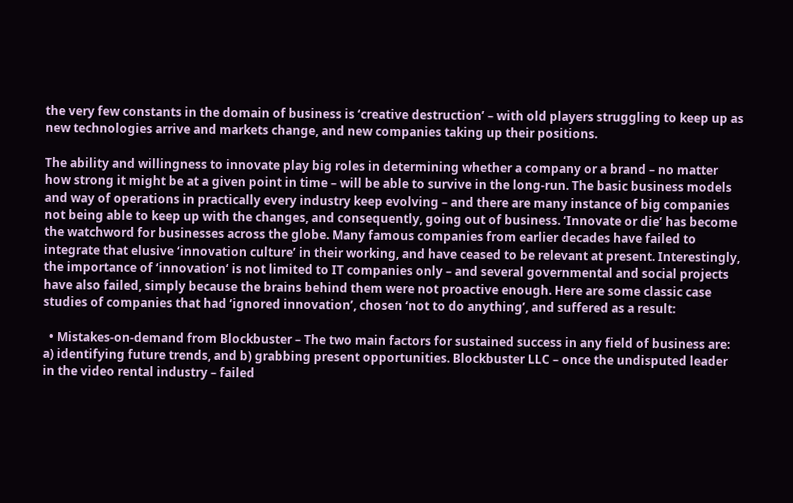the very few constants in the domain of business is ‘creative destruction’ – with old players struggling to keep up as new technologies arrive and markets change, and new companies taking up their positions.

The ability and willingness to innovate play big roles in determining whether a company or a brand – no matter how strong it might be at a given point in time – will be able to survive in the long-run. The basic business models and way of operations in practically every industry keep evolving – and there are many instance of big companies not being able to keep up with the changes, and consequently, going out of business. ‘Innovate or die’ has become the watchword for businesses across the globe. Many famous companies from earlier decades have failed to integrate that elusive ‘innovation culture’ in their working, and have ceased to be relevant at present. Interestingly, the importance of ‘innovation‘ is not limited to IT companies only – and several governmental and social projects have also failed, simply because the brains behind them were not proactive enough. Here are some classic case studies of companies that had ‘ignored innovation’, chosen ‘not to do anything’, and suffered as a result:

  • Mistakes-on-demand from Blockbuster – The two main factors for sustained success in any field of business are: a) identifying future trends, and b) grabbing present opportunities. Blockbuster LLC – once the undisputed leader in the video rental industry – failed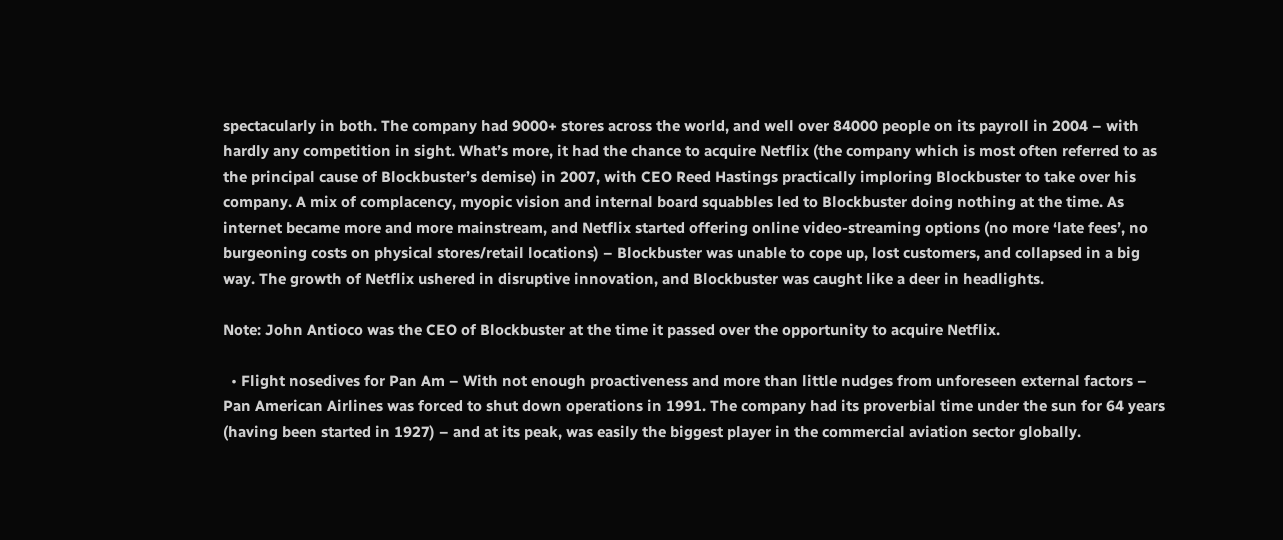spectacularly in both. The company had 9000+ stores across the world, and well over 84000 people on its payroll in 2004 – with hardly any competition in sight. What’s more, it had the chance to acquire Netflix (the company which is most often referred to as the principal cause of Blockbuster’s demise) in 2007, with CEO Reed Hastings practically imploring Blockbuster to take over his company. A mix of complacency, myopic vision and internal board squabbles led to Blockbuster doing nothing at the time. As internet became more and more mainstream, and Netflix started offering online video-streaming options (no more ‘late fees’, no burgeoning costs on physical stores/retail locations) – Blockbuster was unable to cope up, lost customers, and collapsed in a big way. The growth of Netflix ushered in disruptive innovation, and Blockbuster was caught like a deer in headlights.

Note: John Antioco was the CEO of Blockbuster at the time it passed over the opportunity to acquire Netflix.

  • Flight nosedives for Pan Am – With not enough proactiveness and more than little nudges from unforeseen external factors – Pan American Airlines was forced to shut down operations in 1991. The company had its proverbial time under the sun for 64 years (having been started in 1927) – and at its peak, was easily the biggest player in the commercial aviation sector globally.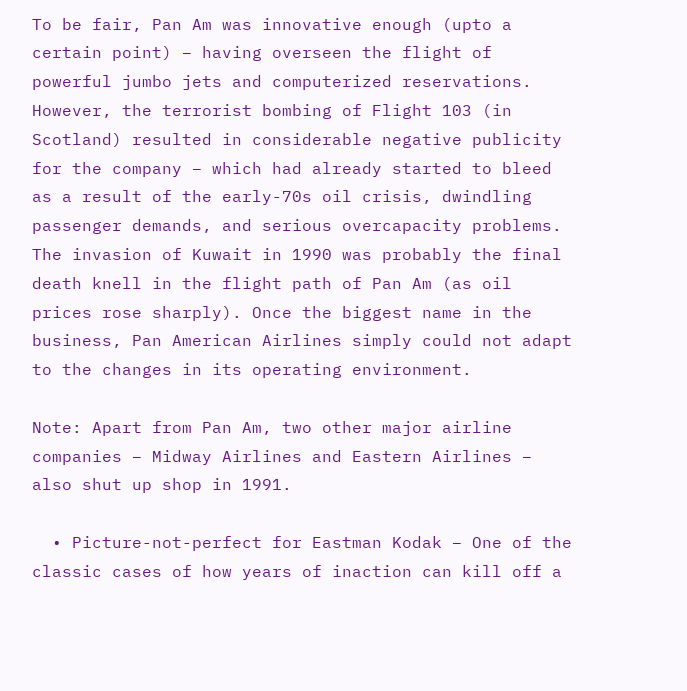To be fair, Pan Am was innovative enough (upto a certain point) – having overseen the flight of powerful jumbo jets and computerized reservations. However, the terrorist bombing of Flight 103 (in Scotland) resulted in considerable negative publicity for the company – which had already started to bleed as a result of the early-70s oil crisis, dwindling passenger demands, and serious overcapacity problems. The invasion of Kuwait in 1990 was probably the final death knell in the flight path of Pan Am (as oil prices rose sharply). Once the biggest name in the business, Pan American Airlines simply could not adapt to the changes in its operating environment.

Note: Apart from Pan Am, two other major airline companies – Midway Airlines and Eastern Airlines – also shut up shop in 1991.

  • Picture-not-perfect for Eastman Kodak – One of the classic cases of how years of inaction can kill off a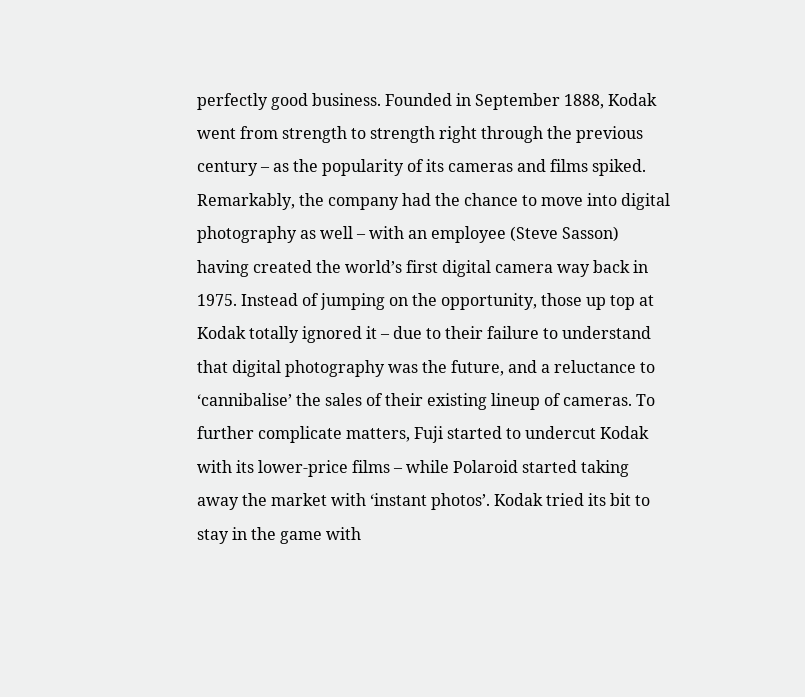perfectly good business. Founded in September 1888, Kodak went from strength to strength right through the previous century – as the popularity of its cameras and films spiked. Remarkably, the company had the chance to move into digital photography as well – with an employee (Steve Sasson) having created the world’s first digital camera way back in 1975. Instead of jumping on the opportunity, those up top at Kodak totally ignored it – due to their failure to understand that digital photography was the future, and a reluctance to ‘cannibalise’ the sales of their existing lineup of cameras. To further complicate matters, Fuji started to undercut Kodak with its lower-price films – while Polaroid started taking away the market with ‘instant photos’. Kodak tried its bit to stay in the game with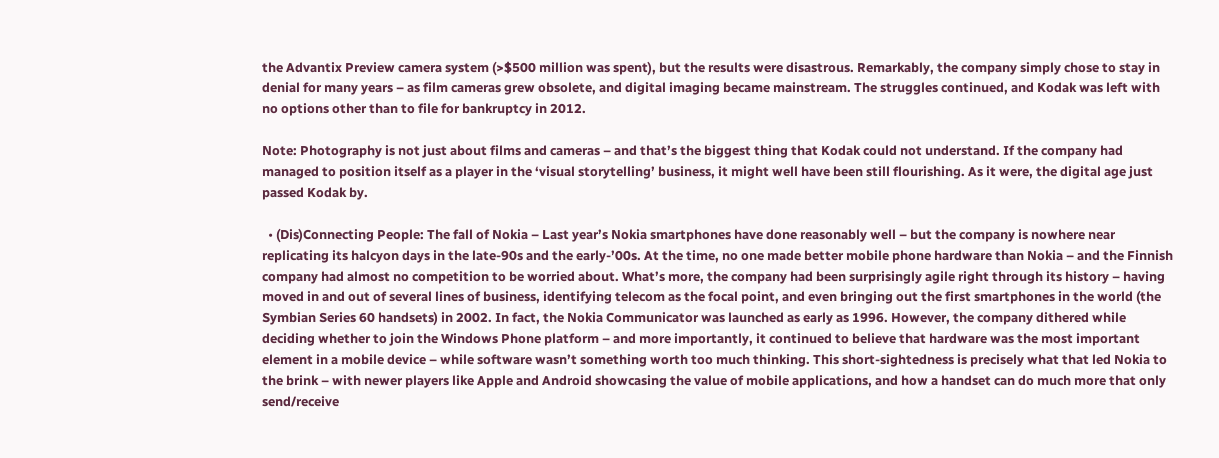the Advantix Preview camera system (>$500 million was spent), but the results were disastrous. Remarkably, the company simply chose to stay in denial for many years – as film cameras grew obsolete, and digital imaging became mainstream. The struggles continued, and Kodak was left with no options other than to file for bankruptcy in 2012.

Note: Photography is not just about films and cameras – and that’s the biggest thing that Kodak could not understand. If the company had managed to position itself as a player in the ‘visual storytelling’ business, it might well have been still flourishing. As it were, the digital age just passed Kodak by.

  • (Dis)Connecting People: The fall of Nokia – Last year’s Nokia smartphones have done reasonably well – but the company is nowhere near replicating its halcyon days in the late-90s and the early-’00s. At the time, no one made better mobile phone hardware than Nokia – and the Finnish company had almost no competition to be worried about. What’s more, the company had been surprisingly agile right through its history – having moved in and out of several lines of business, identifying telecom as the focal point, and even bringing out the first smartphones in the world (the Symbian Series 60 handsets) in 2002. In fact, the Nokia Communicator was launched as early as 1996. However, the company dithered while deciding whether to join the Windows Phone platform – and more importantly, it continued to believe that hardware was the most important element in a mobile device – while software wasn’t something worth too much thinking. This short-sightedness is precisely what that led Nokia to the brink – with newer players like Apple and Android showcasing the value of mobile applications, and how a handset can do much more that only send/receive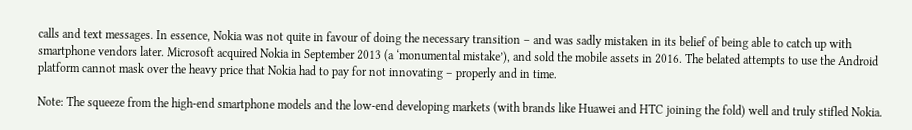calls and text messages. In essence, Nokia was not quite in favour of doing the necessary transition – and was sadly mistaken in its belief of being able to catch up with smartphone vendors later. Microsoft acquired Nokia in September 2013 (a ‘monumental mistake’), and sold the mobile assets in 2016. The belated attempts to use the Android platform cannot mask over the heavy price that Nokia had to pay for not innovating – properly and in time.

Note: The squeeze from the high-end smartphone models and the low-end developing markets (with brands like Huawei and HTC joining the fold) well and truly stifled Nokia.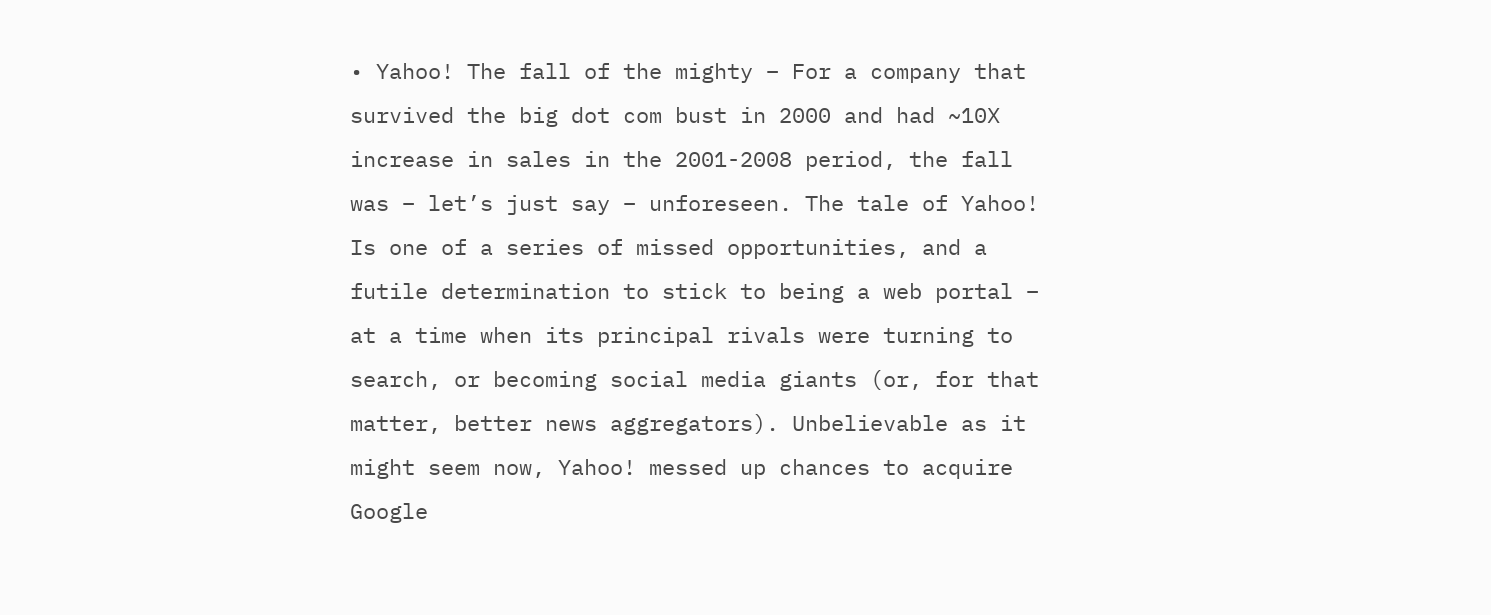• Yahoo! The fall of the mighty – For a company that survived the big dot com bust in 2000 and had ~10X increase in sales in the 2001-2008 period, the fall was – let’s just say – unforeseen. The tale of Yahoo! Is one of a series of missed opportunities, and a futile determination to stick to being a web portal – at a time when its principal rivals were turning to search, or becoming social media giants (or, for that matter, better news aggregators). Unbelievable as it might seem now, Yahoo! messed up chances to acquire Google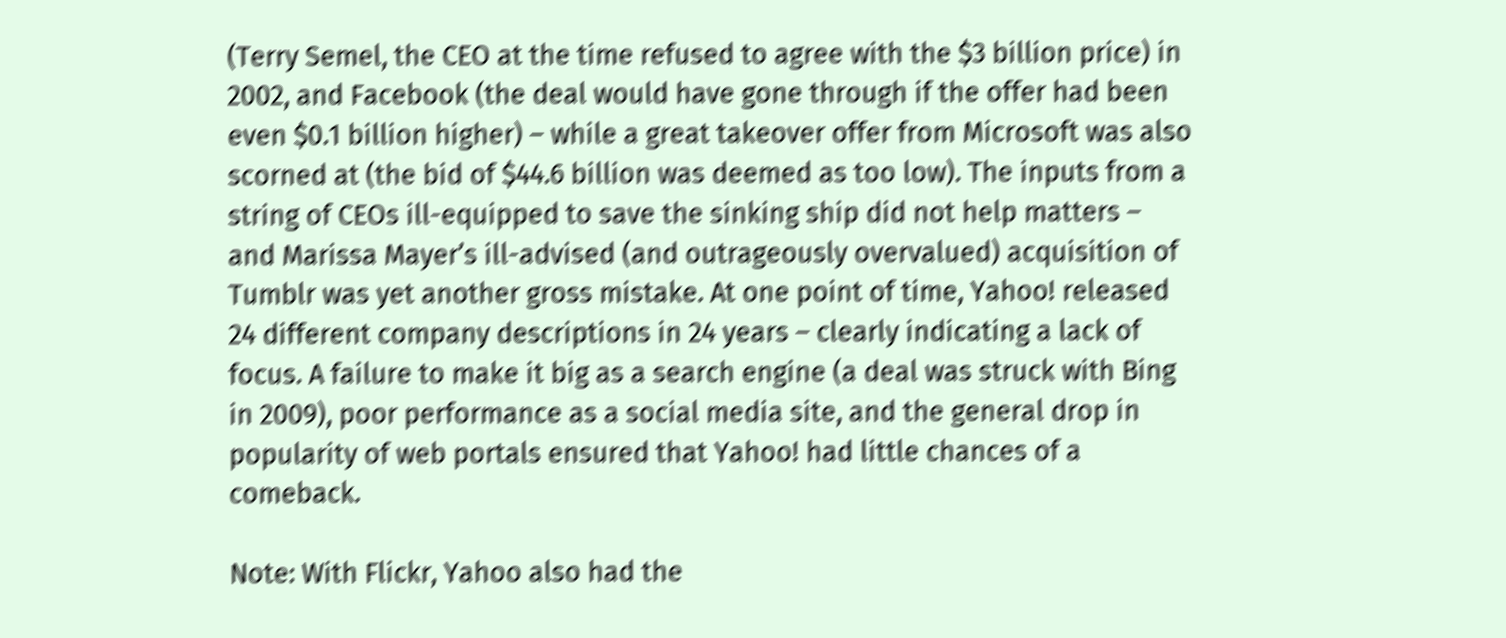(Terry Semel, the CEO at the time refused to agree with the $3 billion price) in 2002, and Facebook (the deal would have gone through if the offer had been even $0.1 billion higher) – while a great takeover offer from Microsoft was also scorned at (the bid of $44.6 billion was deemed as too low). The inputs from a string of CEOs ill-equipped to save the sinking ship did not help matters – and Marissa Mayer’s ill-advised (and outrageously overvalued) acquisition of Tumblr was yet another gross mistake. At one point of time, Yahoo! released 24 different company descriptions in 24 years – clearly indicating a lack of focus. A failure to make it big as a search engine (a deal was struck with Bing in 2009), poor performance as a social media site, and the general drop in popularity of web portals ensured that Yahoo! had little chances of a comeback.

Note: With Flickr, Yahoo also had the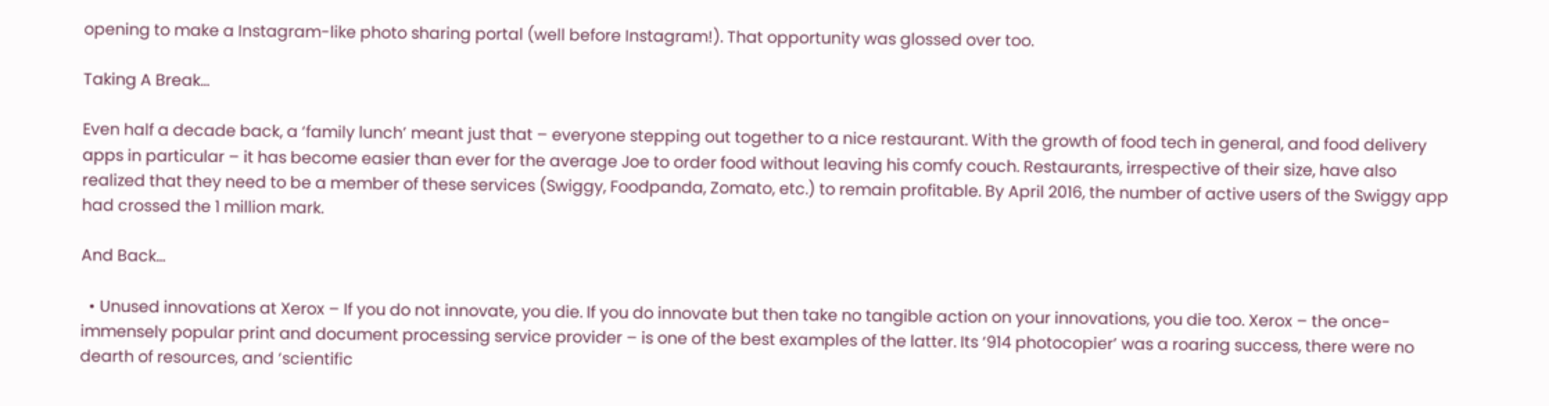opening to make a Instagram-like photo sharing portal (well before Instagram!). That opportunity was glossed over too.

Taking A Break…

Even half a decade back, a ‘family lunch’ meant just that – everyone stepping out together to a nice restaurant. With the growth of food tech in general, and food delivery apps in particular – it has become easier than ever for the average Joe to order food without leaving his comfy couch. Restaurants, irrespective of their size, have also realized that they need to be a member of these services (Swiggy, Foodpanda, Zomato, etc.) to remain profitable. By April 2016, the number of active users of the Swiggy app had crossed the 1 million mark.

And Back…

  • Unused innovations at Xerox – If you do not innovate, you die. If you do innovate but then take no tangible action on your innovations, you die too. Xerox – the once-immensely popular print and document processing service provider – is one of the best examples of the latter. Its ‘914 photocopier’ was a roaring success, there were no dearth of resources, and ‘scientific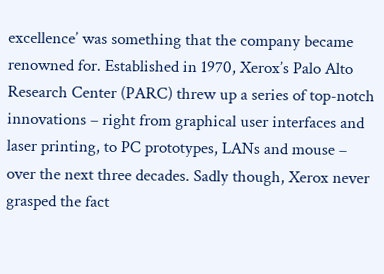excellence’ was something that the company became renowned for. Established in 1970, Xerox’s Palo Alto Research Center (PARC) threw up a series of top-notch innovations – right from graphical user interfaces and laser printing, to PC prototypes, LANs and mouse – over the next three decades. Sadly though, Xerox never grasped the fact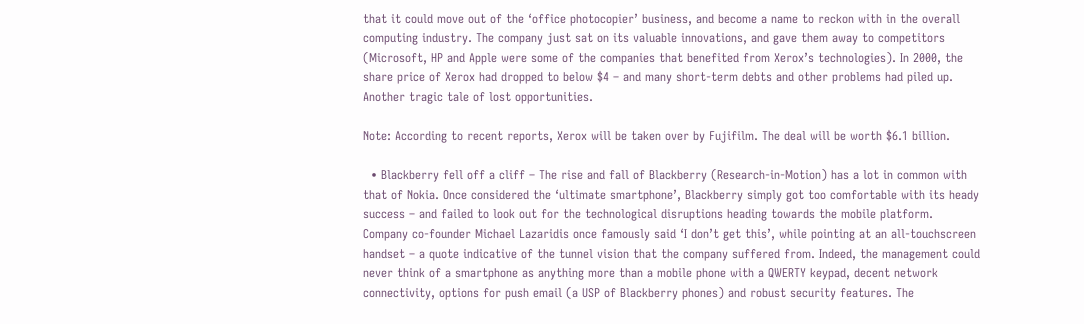that it could move out of the ‘office photocopier’ business, and become a name to reckon with in the overall computing industry. The company just sat on its valuable innovations, and gave them away to competitors (Microsoft, HP and Apple were some of the companies that benefited from Xerox’s technologies). In 2000, the share price of Xerox had dropped to below $4 – and many short-term debts and other problems had piled up. Another tragic tale of lost opportunities.

Note: According to recent reports, Xerox will be taken over by Fujifilm. The deal will be worth $6.1 billion.

  • Blackberry fell off a cliff – The rise and fall of Blackberry (Research-in-Motion) has a lot in common with that of Nokia. Once considered the ‘ultimate smartphone’, Blackberry simply got too comfortable with its heady success – and failed to look out for the technological disruptions heading towards the mobile platform. Company co-founder Michael Lazaridis once famously said ‘I don’t get this’, while pointing at an all-touchscreen handset – a quote indicative of the tunnel vision that the company suffered from. Indeed, the management could never think of a smartphone as anything more than a mobile phone with a QWERTY keypad, decent network connectivity, options for push email (a USP of Blackberry phones) and robust security features. The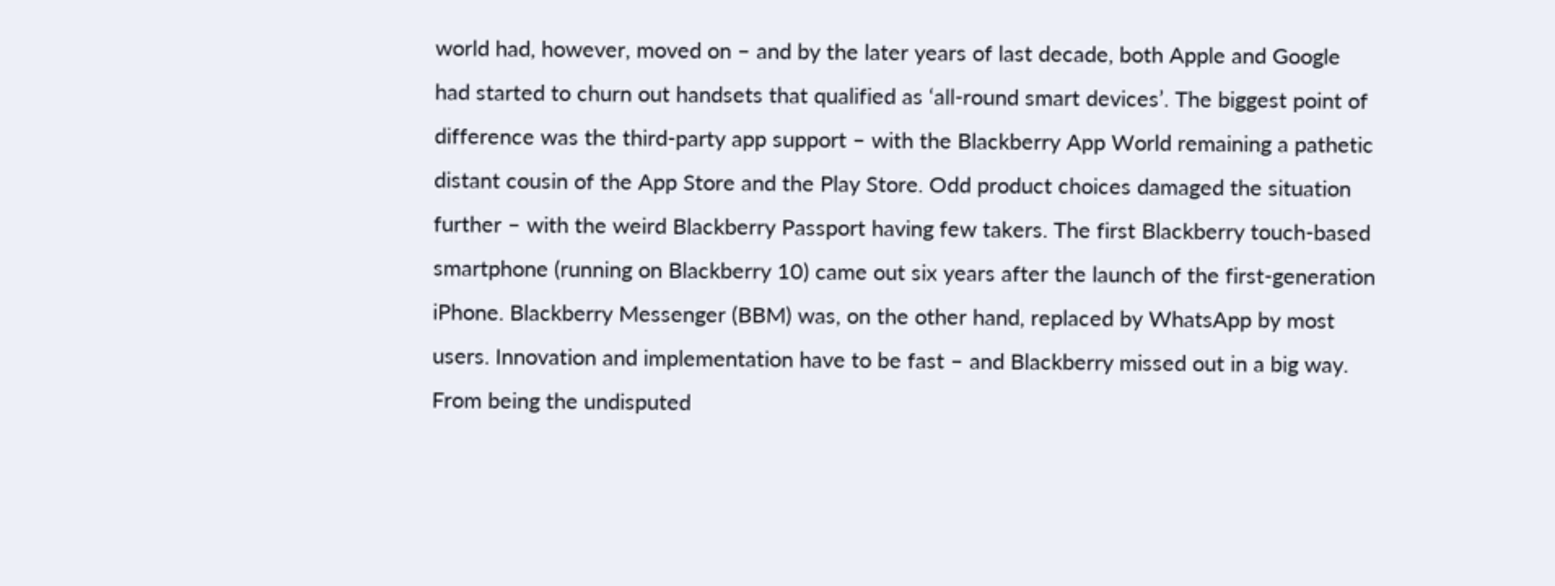world had, however, moved on – and by the later years of last decade, both Apple and Google had started to churn out handsets that qualified as ‘all-round smart devices’. The biggest point of difference was the third-party app support – with the Blackberry App World remaining a pathetic distant cousin of the App Store and the Play Store. Odd product choices damaged the situation further – with the weird Blackberry Passport having few takers. The first Blackberry touch-based smartphone (running on Blackberry 10) came out six years after the launch of the first-generation iPhone. Blackberry Messenger (BBM) was, on the other hand, replaced by WhatsApp by most users. Innovation and implementation have to be fast – and Blackberry missed out in a big way. From being the undisputed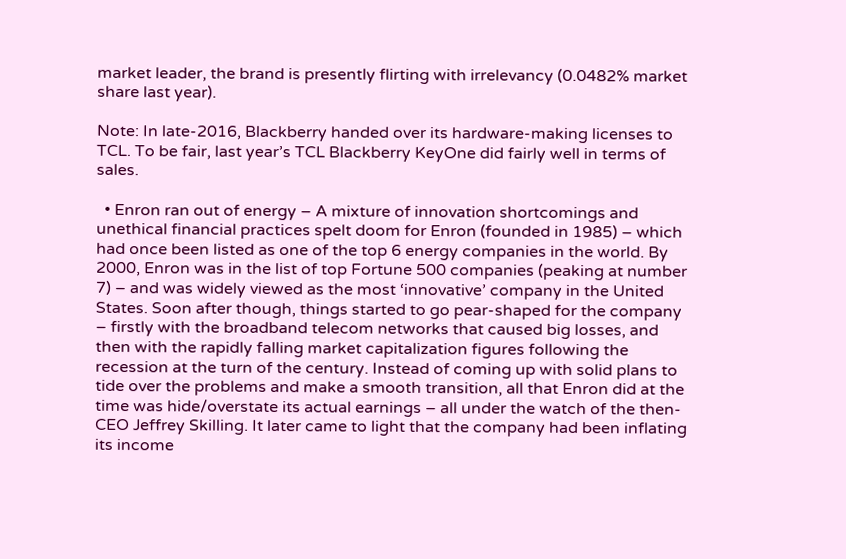market leader, the brand is presently flirting with irrelevancy (0.0482% market share last year).

Note: In late-2016, Blackberry handed over its hardware-making licenses to TCL. To be fair, last year’s TCL Blackberry KeyOne did fairly well in terms of sales.

  • Enron ran out of energy – A mixture of innovation shortcomings and unethical financial practices spelt doom for Enron (founded in 1985) – which had once been listed as one of the top 6 energy companies in the world. By 2000, Enron was in the list of top Fortune 500 companies (peaking at number 7) – and was widely viewed as the most ‘innovative’ company in the United States. Soon after though, things started to go pear-shaped for the company – firstly with the broadband telecom networks that caused big losses, and then with the rapidly falling market capitalization figures following the recession at the turn of the century. Instead of coming up with solid plans to tide over the problems and make a smooth transition, all that Enron did at the time was hide/overstate its actual earnings – all under the watch of the then-CEO Jeffrey Skilling. It later came to light that the company had been inflating its income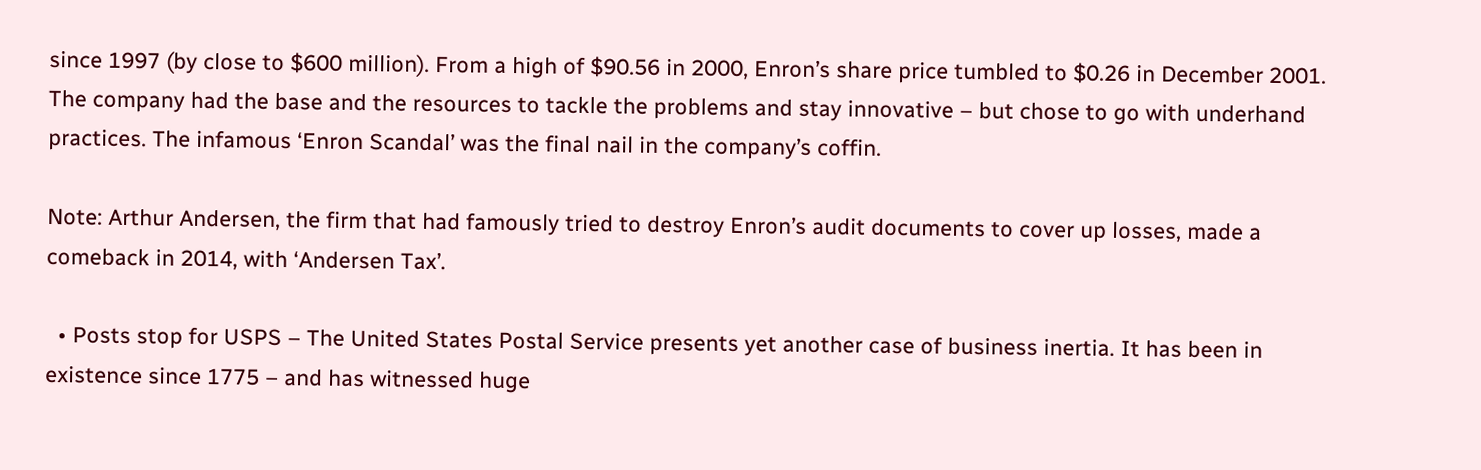since 1997 (by close to $600 million). From a high of $90.56 in 2000, Enron’s share price tumbled to $0.26 in December 2001. The company had the base and the resources to tackle the problems and stay innovative – but chose to go with underhand practices. The infamous ‘Enron Scandal’ was the final nail in the company’s coffin.

Note: Arthur Andersen, the firm that had famously tried to destroy Enron’s audit documents to cover up losses, made a comeback in 2014, with ‘Andersen Tax’.

  • Posts stop for USPS – The United States Postal Service presents yet another case of business inertia. It has been in existence since 1775 – and has witnessed huge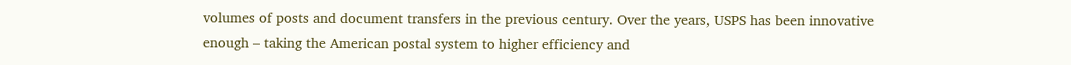volumes of posts and document transfers in the previous century. Over the years, USPS has been innovative enough – taking the American postal system to higher efficiency and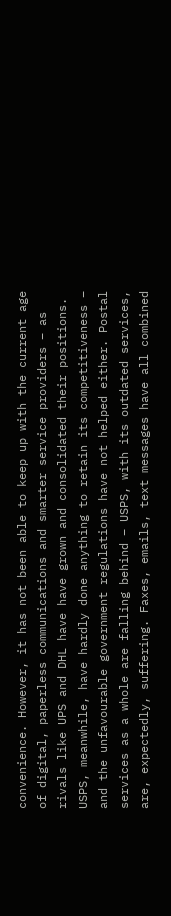convenience. However, it has not been able to keep up with the current age of digital, paperless communications and smarter service providers – as rivals like UPS and DHL have have grown and consolidated their positions. USPS, meanwhile, have hardly done anything to retain its competitiveness – and the unfavourable government regulations have not helped either. Postal services as a whole are falling behind – USPS, with its outdated services, are, expectedly, suffering. Faxes, emails, text messages have all combined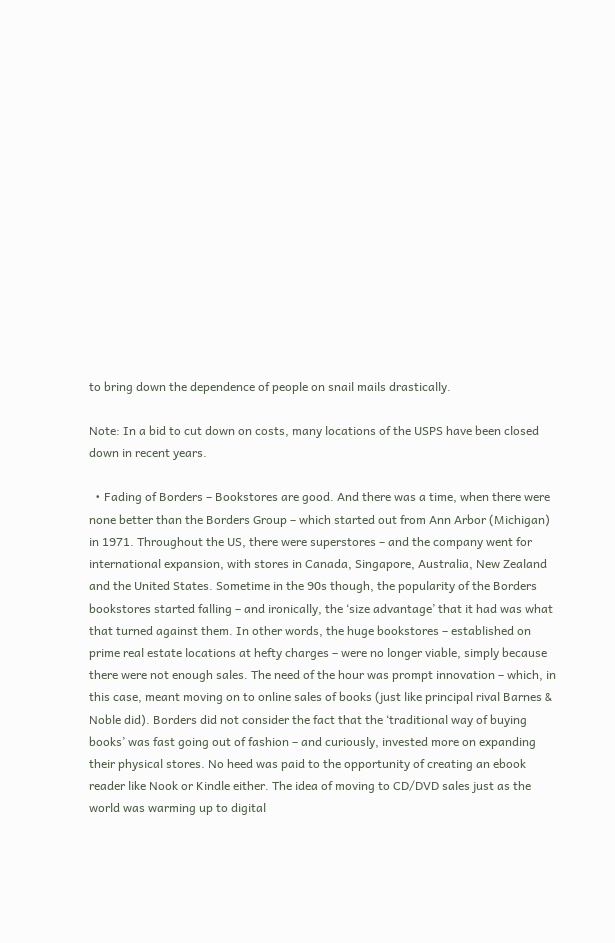to bring down the dependence of people on snail mails drastically.

Note: In a bid to cut down on costs, many locations of the USPS have been closed down in recent years.

  • Fading of Borders – Bookstores are good. And there was a time, when there were none better than the Borders Group – which started out from Ann Arbor (Michigan) in 1971. Throughout the US, there were superstores – and the company went for international expansion, with stores in Canada, Singapore, Australia, New Zealand and the United States. Sometime in the 90s though, the popularity of the Borders bookstores started falling – and ironically, the ‘size advantage’ that it had was what that turned against them. In other words, the huge bookstores – established on prime real estate locations at hefty charges – were no longer viable, simply because there were not enough sales. The need of the hour was prompt innovation – which, in this case, meant moving on to online sales of books (just like principal rival Barnes & Noble did). Borders did not consider the fact that the ‘traditional way of buying books’ was fast going out of fashion – and curiously, invested more on expanding their physical stores. No heed was paid to the opportunity of creating an ebook reader like Nook or Kindle either. The idea of moving to CD/DVD sales just as the world was warming up to digital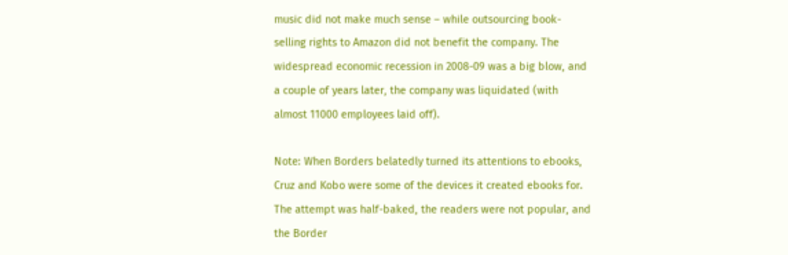music did not make much sense – while outsourcing book-selling rights to Amazon did not benefit the company. The widespread economic recession in 2008-09 was a big blow, and a couple of years later, the company was liquidated (with almost 11000 employees laid off).

Note: When Borders belatedly turned its attentions to ebooks, Cruz and Kobo were some of the devices it created ebooks for. The attempt was half-baked, the readers were not popular, and the Border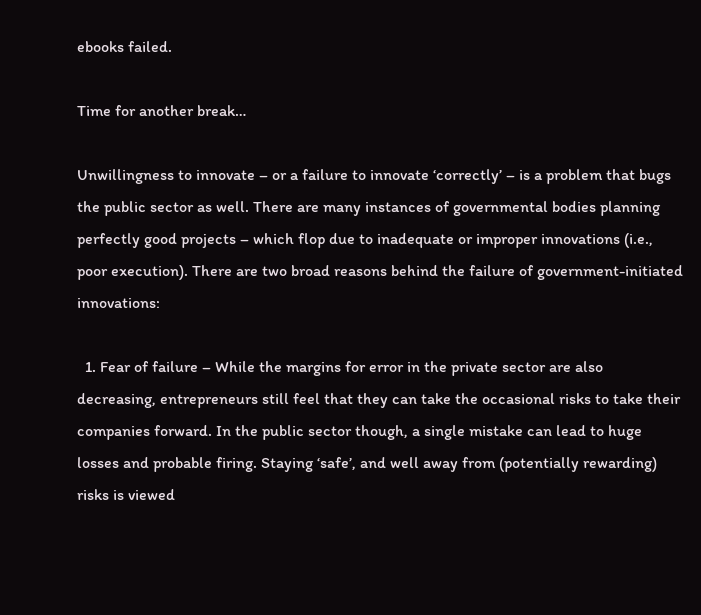ebooks failed.

Time for another break…

Unwillingness to innovate – or a failure to innovate ‘correctly’ – is a problem that bugs the public sector as well. There are many instances of governmental bodies planning perfectly good projects – which flop due to inadequate or improper innovations (i.e., poor execution). There are two broad reasons behind the failure of government-initiated innovations:

  1. Fear of failure – While the margins for error in the private sector are also decreasing, entrepreneurs still feel that they can take the occasional risks to take their companies forward. In the public sector though, a single mistake can lead to huge losses and probable firing. Staying ‘safe’, and well away from (potentially rewarding) risks is viewed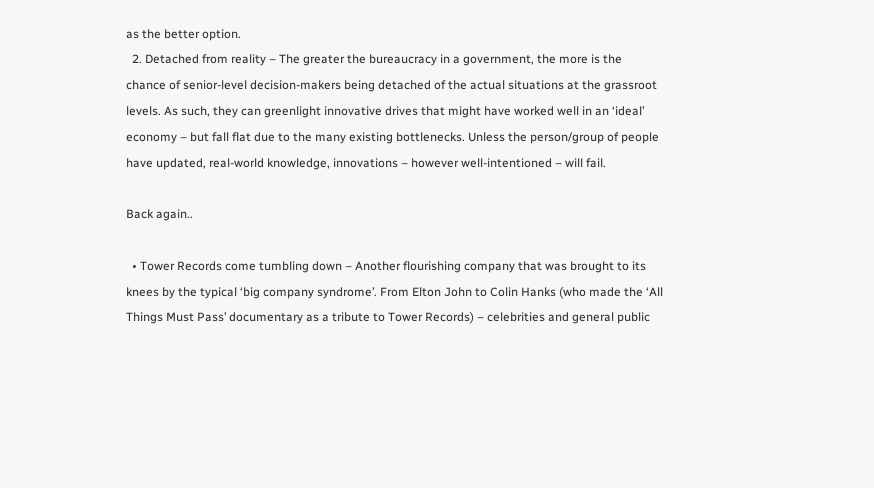as the better option.
  2. Detached from reality – The greater the bureaucracy in a government, the more is the chance of senior-level decision-makers being detached of the actual situations at the grassroot levels. As such, they can greenlight innovative drives that might have worked well in an ‘ideal’ economy – but fall flat due to the many existing bottlenecks. Unless the person/group of people have updated, real-world knowledge, innovations – however well-intentioned – will fail.

Back again..

  • Tower Records come tumbling down – Another flourishing company that was brought to its knees by the typical ‘big company syndrome’. From Elton John to Colin Hanks (who made the ‘All Things Must Pass’ documentary as a tribute to Tower Records) – celebrities and general public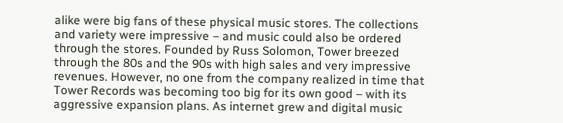alike were big fans of these physical music stores. The collections and variety were impressive – and music could also be ordered through the stores. Founded by Russ Solomon, Tower breezed through the 80s and the 90s with high sales and very impressive revenues. However, no one from the company realized in time that Tower Records was becoming too big for its own good – with its aggressive expansion plans. As internet grew and digital music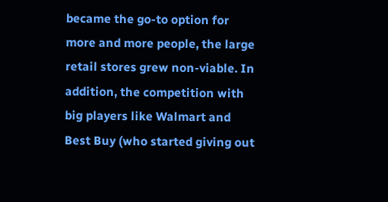became the go-to option for more and more people, the large retail stores grew non-viable. In addition, the competition with big players like Walmart and Best Buy (who started giving out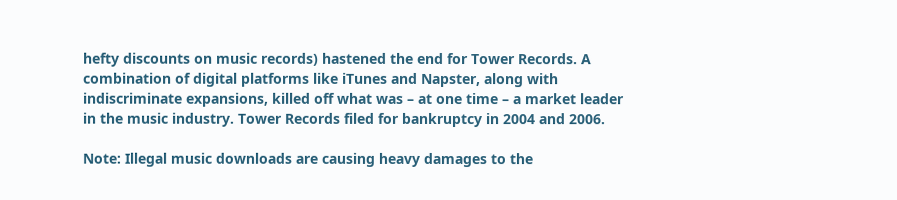hefty discounts on music records) hastened the end for Tower Records. A combination of digital platforms like iTunes and Napster, along with indiscriminate expansions, killed off what was – at one time – a market leader in the music industry. Tower Records filed for bankruptcy in 2004 and 2006.

Note: Illegal music downloads are causing heavy damages to the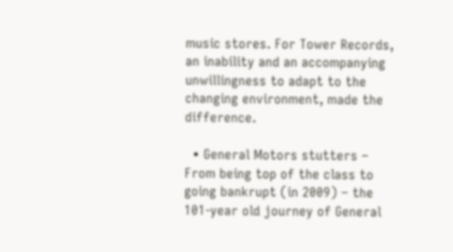music stores. For Tower Records, an inability and an accompanying unwillingness to adapt to the changing environment, made the difference.

  • General Motors stutters – From being top of the class to going bankrupt (in 2009) – the 101-year old journey of General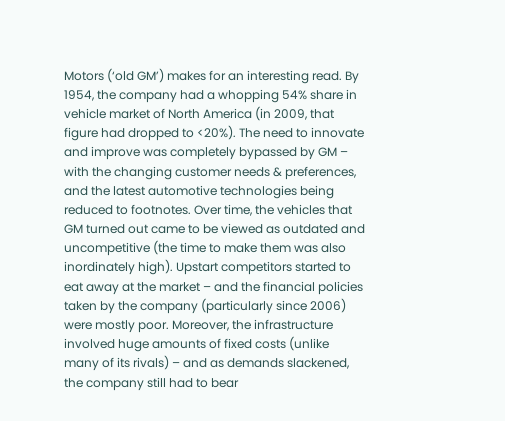Motors (‘old GM’) makes for an interesting read. By 1954, the company had a whopping 54% share in vehicle market of North America (in 2009, that figure had dropped to <20%). The need to innovate and improve was completely bypassed by GM – with the changing customer needs & preferences, and the latest automotive technologies being reduced to footnotes. Over time, the vehicles that GM turned out came to be viewed as outdated and uncompetitive (the time to make them was also inordinately high). Upstart competitors started to eat away at the market – and the financial policies taken by the company (particularly since 2006) were mostly poor. Moreover, the infrastructure involved huge amounts of fixed costs (unlike many of its rivals) – and as demands slackened, the company still had to bear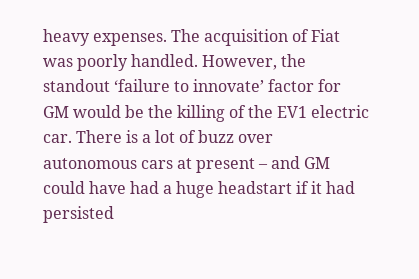heavy expenses. The acquisition of Fiat was poorly handled. However, the standout ‘failure to innovate’ factor for GM would be the killing of the EV1 electric car. There is a lot of buzz over autonomous cars at present – and GM could have had a huge headstart if it had persisted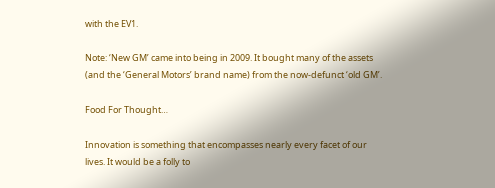with the EV1.

Note: ‘New GM’ came into being in 2009. It bought many of the assets (and the ‘General Motors’ brand name) from the now-defunct ‘old GM’.

Food For Thought…

Innovation is something that encompasses nearly every facet of our lives. It would be a folly to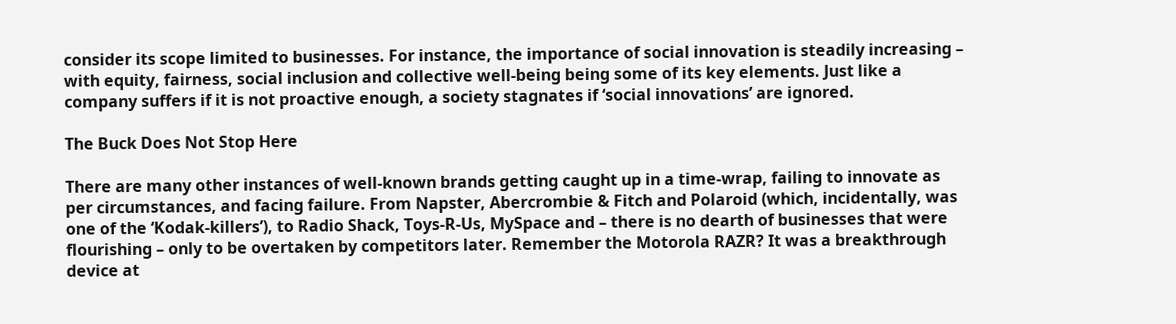consider its scope limited to businesses. For instance, the importance of social innovation is steadily increasing – with equity, fairness, social inclusion and collective well-being being some of its key elements. Just like a company suffers if it is not proactive enough, a society stagnates if ‘social innovations’ are ignored.

The Buck Does Not Stop Here

There are many other instances of well-known brands getting caught up in a time-wrap, failing to innovate as per circumstances, and facing failure. From Napster, Abercrombie & Fitch and Polaroid (which, incidentally, was one of the ‘Kodak-killers’), to Radio Shack, Toys-R-Us, MySpace and – there is no dearth of businesses that were flourishing – only to be overtaken by competitors later. Remember the Motorola RAZR? It was a breakthrough device at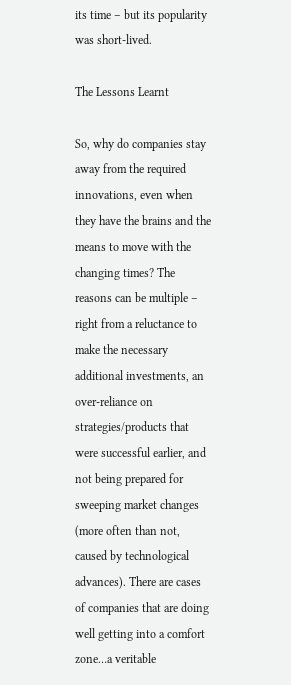its time – but its popularity was short-lived.

The Lessons Learnt

So, why do companies stay away from the required innovations, even when they have the brains and the means to move with the changing times? The reasons can be multiple – right from a reluctance to make the necessary additional investments, an over-reliance on strategies/products that were successful earlier, and not being prepared for sweeping market changes (more often than not, caused by technological advances). There are cases of companies that are doing well getting into a comfort zone…a veritable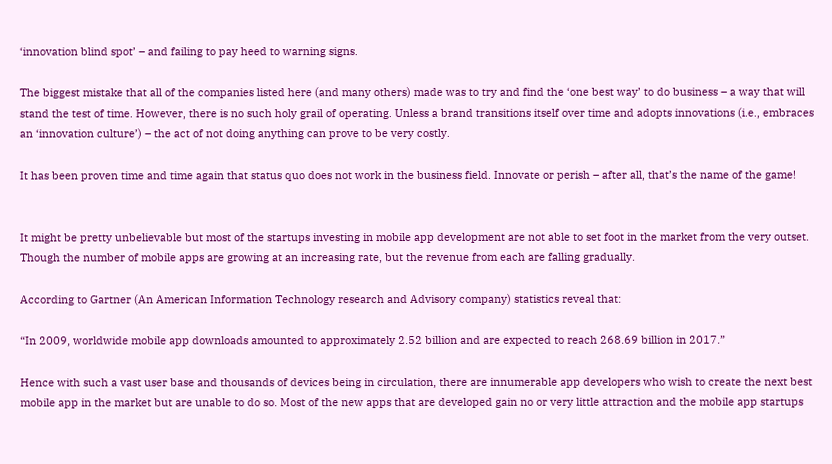‘innovation blind spot’ – and failing to pay heed to warning signs.

The biggest mistake that all of the companies listed here (and many others) made was to try and find the ‘one best way’ to do business – a way that will stand the test of time. However, there is no such holy grail of operating. Unless a brand transitions itself over time and adopts innovations (i.e., embraces an ‘innovation culture’) – the act of not doing anything can prove to be very costly.

It has been proven time and time again that status quo does not work in the business field. Innovate or perish – after all, that’s the name of the game!


It might be pretty unbelievable but most of the startups investing in mobile app development are not able to set foot in the market from the very outset. Though the number of mobile apps are growing at an increasing rate, but the revenue from each are falling gradually.

According to Gartner (An American Information Technology research and Advisory company) statistics reveal that:

“In 2009, worldwide mobile app downloads amounted to approximately 2.52 billion and are expected to reach 268.69 billion in 2017.”

Hence with such a vast user base and thousands of devices being in circulation, there are innumerable app developers who wish to create the next best mobile app in the market but are unable to do so. Most of the new apps that are developed gain no or very little attraction and the mobile app startups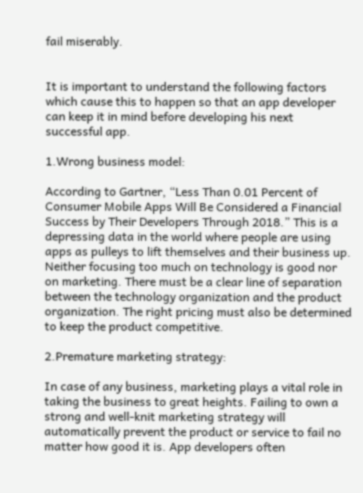fail miserably.


It is important to understand the following factors which cause this to happen so that an app developer can keep it in mind before developing his next successful app.

1.Wrong business model:

According to Gartner, “Less Than 0.01 Percent of Consumer Mobile Apps Will Be Considered a Financial Success by Their Developers Through 2018.” This is a depressing data in the world where people are using apps as pulleys to lift themselves and their business up. Neither focusing too much on technology is good nor on marketing. There must be a clear line of separation between the technology organization and the product organization. The right pricing must also be determined to keep the product competitive.

2.Premature marketing strategy:

In case of any business, marketing plays a vital role in taking the business to great heights. Failing to own a strong and well-knit marketing strategy will automatically prevent the product or service to fail no matter how good it is. App developers often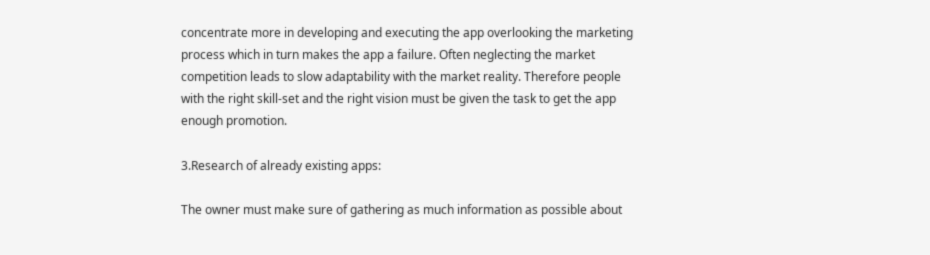concentrate more in developing and executing the app overlooking the marketing process which in turn makes the app a failure. Often neglecting the market competition leads to slow adaptability with the market reality. Therefore people with the right skill-set and the right vision must be given the task to get the app enough promotion.

3.Research of already existing apps:

The owner must make sure of gathering as much information as possible about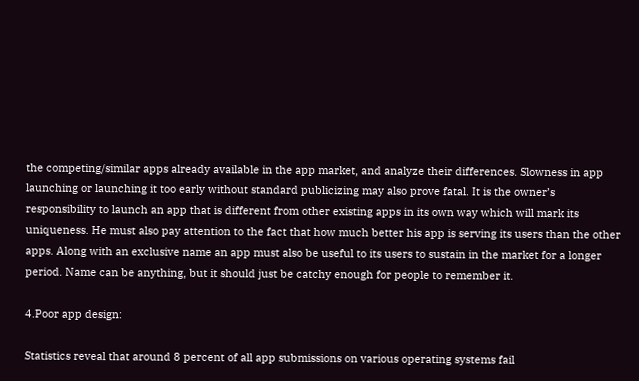the competing/similar apps already available in the app market, and analyze their differences. Slowness in app launching or launching it too early without standard publicizing may also prove fatal. It is the owner’s responsibility to launch an app that is different from other existing apps in its own way which will mark its uniqueness. He must also pay attention to the fact that how much better his app is serving its users than the other apps. Along with an exclusive name an app must also be useful to its users to sustain in the market for a longer period. Name can be anything, but it should just be catchy enough for people to remember it.

4.Poor app design:

Statistics reveal that around 8 percent of all app submissions on various operating systems fail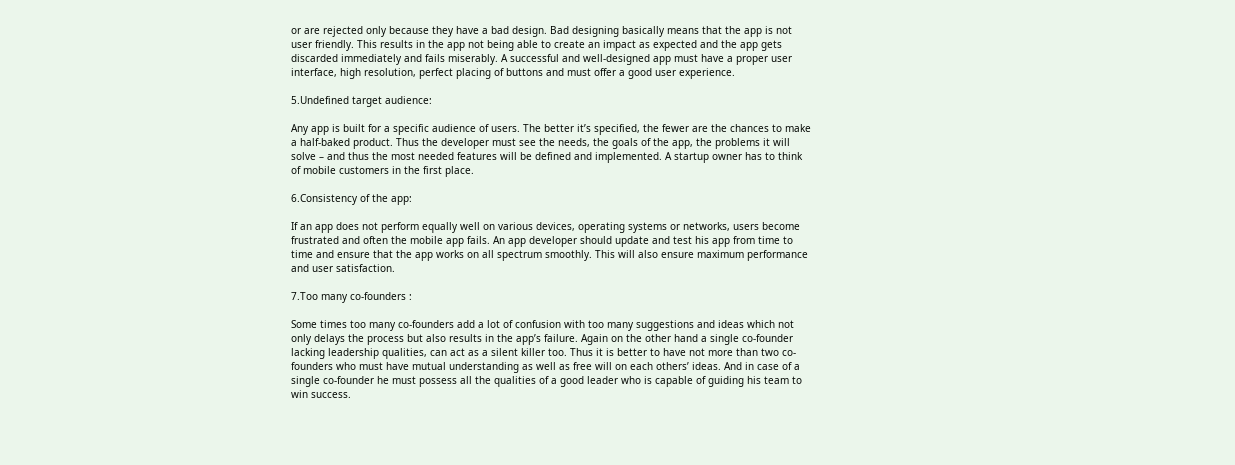or are rejected only because they have a bad design. Bad designing basically means that the app is not user friendly. This results in the app not being able to create an impact as expected and the app gets discarded immediately and fails miserably. A successful and well-designed app must have a proper user interface, high resolution, perfect placing of buttons and must offer a good user experience.

5.Undefined target audience:

Any app is built for a specific audience of users. The better it’s specified, the fewer are the chances to make a half-baked product. Thus the developer must see the needs, the goals of the app, the problems it will solve – and thus the most needed features will be defined and implemented. A startup owner has to think of mobile customers in the first place.

6.Consistency of the app:

If an app does not perform equally well on various devices, operating systems or networks, users become frustrated and often the mobile app fails. An app developer should update and test his app from time to time and ensure that the app works on all spectrum smoothly. This will also ensure maximum performance and user satisfaction.

7.Too many co-founders :

Some times too many co-founders add a lot of confusion with too many suggestions and ideas which not only delays the process but also results in the app’s failure. Again on the other hand a single co-founder lacking leadership qualities, can act as a silent killer too. Thus it is better to have not more than two co-founders who must have mutual understanding as well as free will on each others’ ideas. And in case of a single co-founder he must possess all the qualities of a good leader who is capable of guiding his team to win success.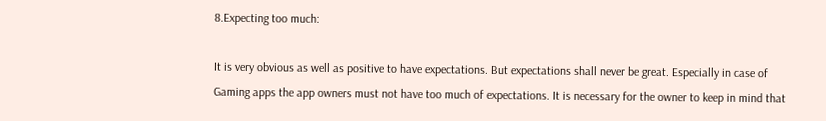8.Expecting too much:

It is very obvious as well as positive to have expectations. But expectations shall never be great. Especially in case of Gaming apps the app owners must not have too much of expectations. It is necessary for the owner to keep in mind that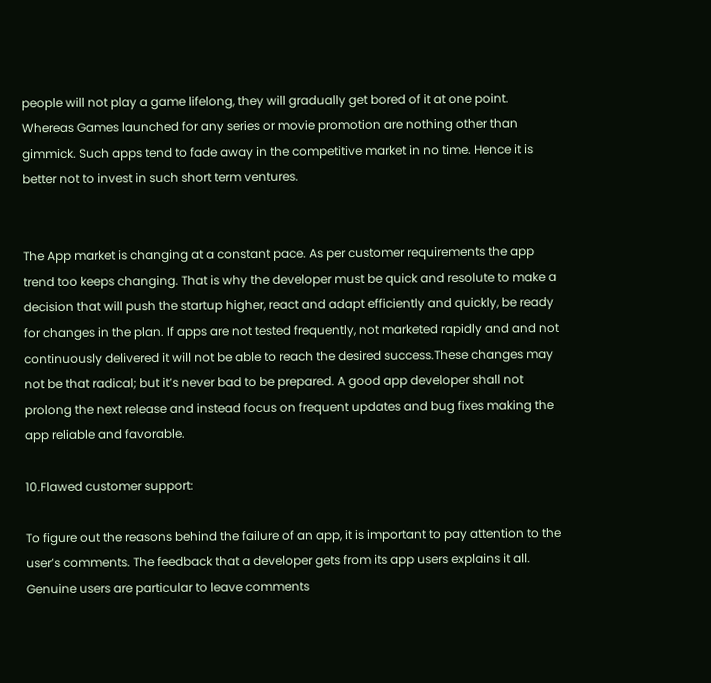people will not play a game lifelong, they will gradually get bored of it at one point. Whereas Games launched for any series or movie promotion are nothing other than gimmick. Such apps tend to fade away in the competitive market in no time. Hence it is better not to invest in such short term ventures.


The App market is changing at a constant pace. As per customer requirements the app trend too keeps changing. That is why the developer must be quick and resolute to make a decision that will push the startup higher, react and adapt efficiently and quickly, be ready for changes in the plan. If apps are not tested frequently, not marketed rapidly and and not continuously delivered it will not be able to reach the desired success.These changes may not be that radical; but it’s never bad to be prepared. A good app developer shall not prolong the next release and instead focus on frequent updates and bug fixes making the app reliable and favorable.

10.Flawed customer support:

To figure out the reasons behind the failure of an app, it is important to pay attention to the user’s comments. The feedback that a developer gets from its app users explains it all. Genuine users are particular to leave comments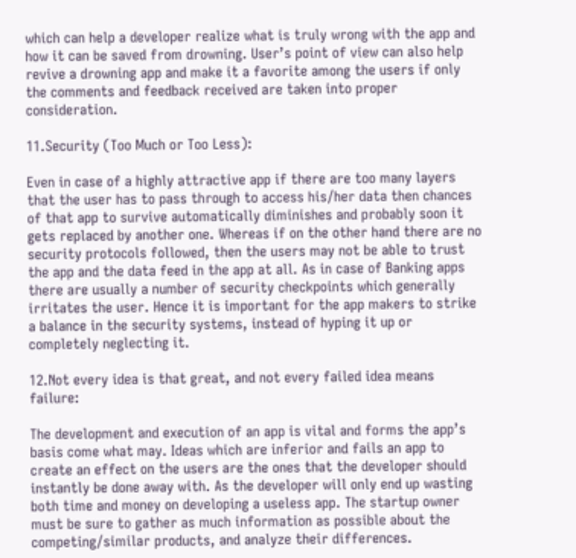which can help a developer realize what is truly wrong with the app and how it can be saved from drowning. User’s point of view can also help revive a drowning app and make it a favorite among the users if only the comments and feedback received are taken into proper consideration.

11.Security (Too Much or Too Less):

Even in case of a highly attractive app if there are too many layers that the user has to pass through to access his/her data then chances of that app to survive automatically diminishes and probably soon it gets replaced by another one. Whereas if on the other hand there are no security protocols followed, then the users may not be able to trust the app and the data feed in the app at all. As in case of Banking apps there are usually a number of security checkpoints which generally irritates the user. Hence it is important for the app makers to strike a balance in the security systems, instead of hyping it up or completely neglecting it.

12.Not every idea is that great, and not every failed idea means failure:

The development and execution of an app is vital and forms the app’s basis come what may. Ideas which are inferior and fails an app to create an effect on the users are the ones that the developer should instantly be done away with. As the developer will only end up wasting both time and money on developing a useless app. The startup owner must be sure to gather as much information as possible about the competing/similar products, and analyze their differences.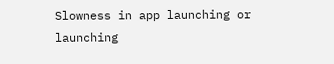Slowness in app launching or launching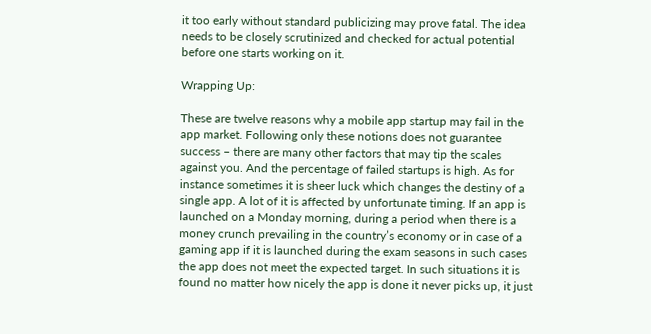it too early without standard publicizing may prove fatal. The idea needs to be closely scrutinized and checked for actual potential before one starts working on it.

Wrapping Up:

These are twelve reasons why a mobile app startup may fail in the app market. Following only these notions does not guarantee success – there are many other factors that may tip the scales against you. And the percentage of failed startups is high. As for instance sometimes it is sheer luck which changes the destiny of a single app. A lot of it is affected by unfortunate timing. If an app is launched on a Monday morning, during a period when there is a money crunch prevailing in the country’s economy or in case of a gaming app if it is launched during the exam seasons in such cases the app does not meet the expected target. In such situations it is found no matter how nicely the app is done it never picks up, it just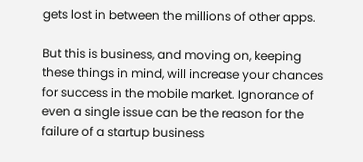gets lost in between the millions of other apps.

But this is business, and moving on, keeping these things in mind, will increase your chances for success in the mobile market. Ignorance of even a single issue can be the reason for the failure of a startup business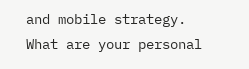and mobile strategy.
What are your personal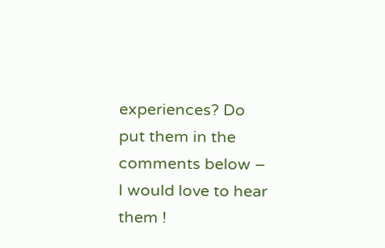experiences? Do put them in the comments below – I would love to hear them !